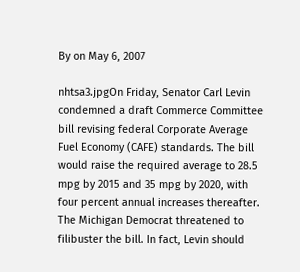By on May 6, 2007

nhtsa3.jpgOn Friday, Senator Carl Levin condemned a draft Commerce Committee bill revising federal Corporate Average Fuel Economy (CAFE) standards. The bill would raise the required average to 28.5 mpg by 2015 and 35 mpg by 2020, with four percent annual increases thereafter. The Michigan Democrat threatened to filibuster the bill. In fact, Levin should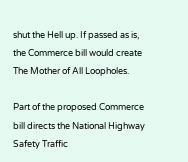shut the Hell up. If passed as is, the Commerce bill would create The Mother of All Loopholes.

Part of the proposed Commerce bill directs the National Highway Safety Traffic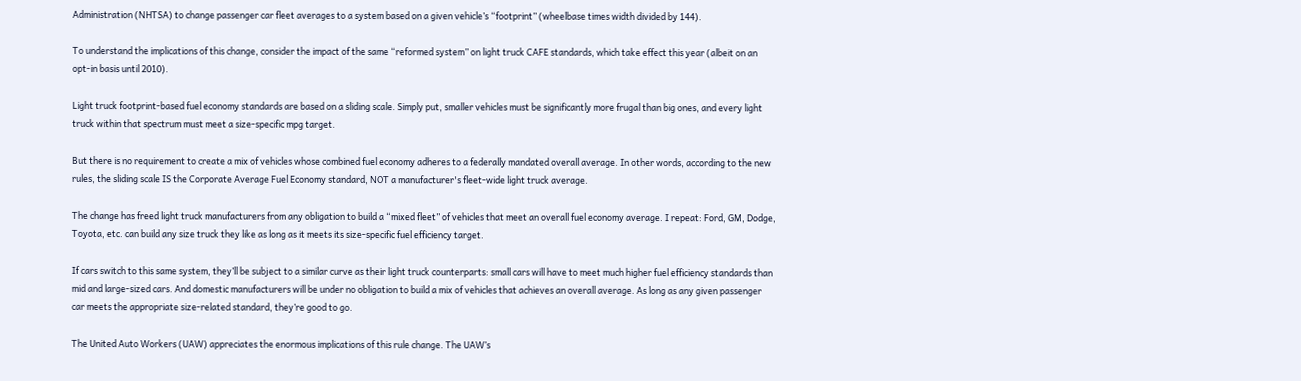Administration (NHTSA) to change passenger car fleet averages to a system based on a given vehicle’s “footprint” (wheelbase times width divided by 144).

To understand the implications of this change, consider the impact of the same “reformed system” on light truck CAFE standards, which take effect this year (albeit on an opt-in basis until 2010).

Light truck footprint-based fuel economy standards are based on a sliding scale. Simply put, smaller vehicles must be significantly more frugal than big ones, and every light truck within that spectrum must meet a size-specific mpg target.

But there is no requirement to create a mix of vehicles whose combined fuel economy adheres to a federally mandated overall average. In other words, according to the new rules, the sliding scale IS the Corporate Average Fuel Economy standard, NOT a manufacturer's fleet-wide light truck average.

The change has freed light truck manufacturers from any obligation to build a “mixed fleet” of vehicles that meet an overall fuel economy average. I repeat: Ford, GM, Dodge, Toyota, etc. can build any size truck they like as long as it meets its size-specific fuel efficiency target.

If cars switch to this same system, they’ll be subject to a similar curve as their light truck counterparts: small cars will have to meet much higher fuel efficiency standards than mid and large-sized cars. And domestic manufacturers will be under no obligation to build a mix of vehicles that achieves an overall average. As long as any given passenger car meets the appropriate size-related standard, they’re good to go.

The United Auto Workers (UAW) appreciates the enormous implications of this rule change. The UAW’s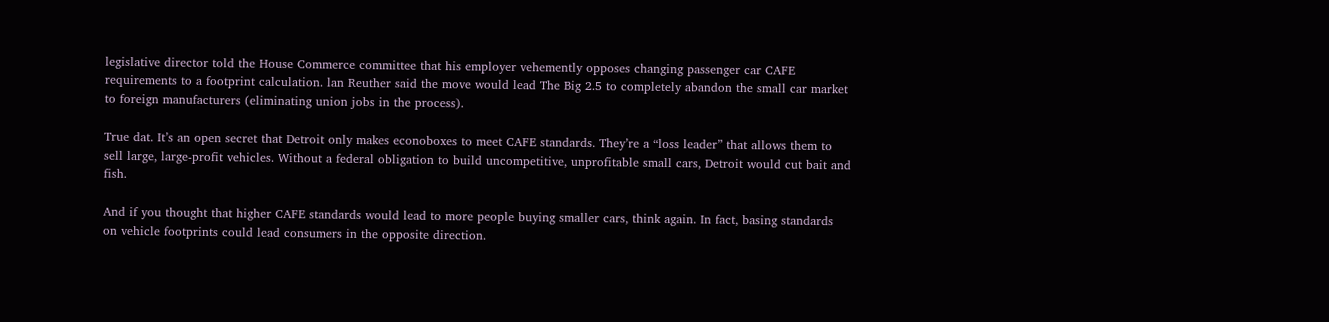legislative director told the House Commerce committee that his employer vehemently opposes changing passenger car CAFE requirements to a footprint calculation. lan Reuther said the move would lead The Big 2.5 to completely abandon the small car market to foreign manufacturers (eliminating union jobs in the process).

True dat. It’s an open secret that Detroit only makes econoboxes to meet CAFE standards. They’re a “loss leader” that allows them to sell large, large-profit vehicles. Without a federal obligation to build uncompetitive, unprofitable small cars, Detroit would cut bait and fish.

And if you thought that higher CAFE standards would lead to more people buying smaller cars, think again. In fact, basing standards on vehicle footprints could lead consumers in the opposite direction.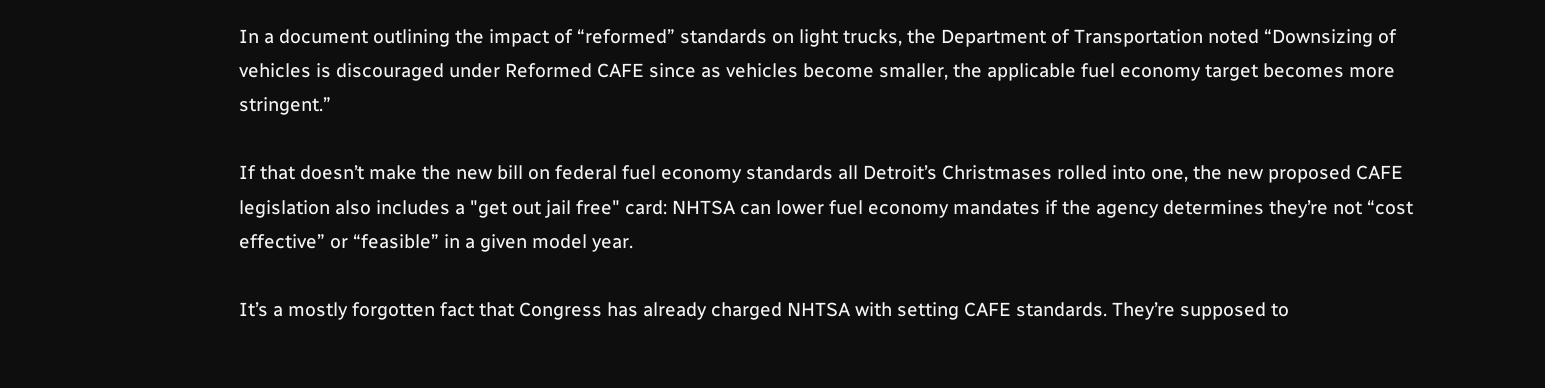In a document outlining the impact of “reformed” standards on light trucks, the Department of Transportation noted “Downsizing of vehicles is discouraged under Reformed CAFE since as vehicles become smaller, the applicable fuel economy target becomes more stringent.”

If that doesn’t make the new bill on federal fuel economy standards all Detroit’s Christmases rolled into one, the new proposed CAFE legislation also includes a "get out jail free" card: NHTSA can lower fuel economy mandates if the agency determines they’re not “cost effective” or “feasible” in a given model year.

It’s a mostly forgotten fact that Congress has already charged NHTSA with setting CAFE standards. They’re supposed to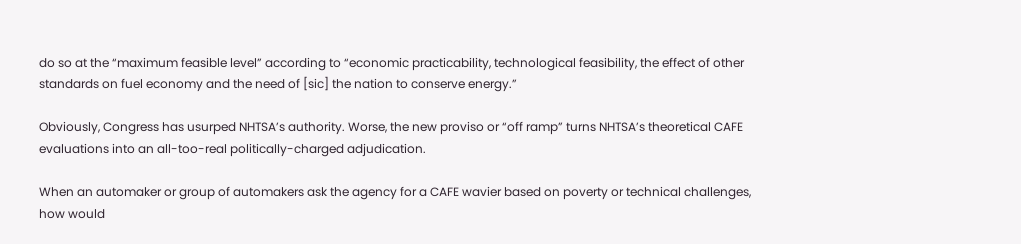do so at the “maximum feasible level” according to “economic practicability, technological feasibility, the effect of other standards on fuel economy and the need of [sic] the nation to conserve energy.”

Obviously, Congress has usurped NHTSA’s authority. Worse, the new proviso or “off ramp” turns NHTSA’s theoretical CAFE evaluations into an all-too-real politically-charged adjudication.

When an automaker or group of automakers ask the agency for a CAFE wavier based on poverty or technical challenges, how would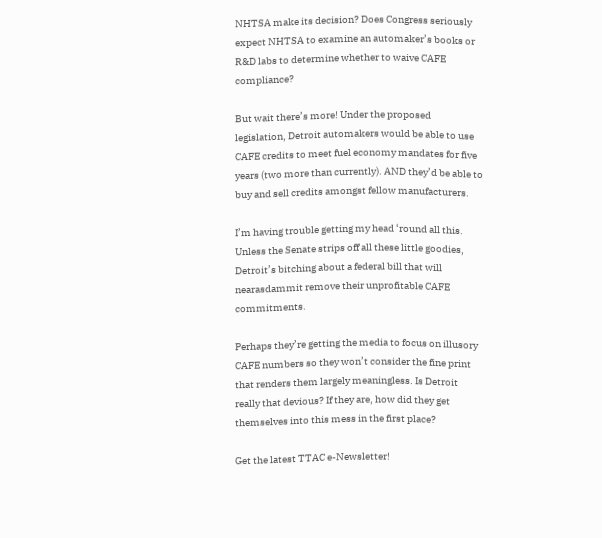NHTSA make its decision? Does Congress seriously expect NHTSA to examine an automaker’s books or R&D labs to determine whether to waive CAFE compliance?

But wait there’s more! Under the proposed legislation, Detroit automakers would be able to use CAFE credits to meet fuel economy mandates for five years (two more than currently). AND they’d be able to buy and sell credits amongst fellow manufacturers.

I’m having trouble getting my head ‘round all this. Unless the Senate strips off all these little goodies, Detroit’s bitching about a federal bill that will nearasdammit remove their unprofitable CAFE commitments.

Perhaps they’re getting the media to focus on illusory CAFE numbers so they won’t consider the fine print that renders them largely meaningless. Is Detroit really that devious? If they are, how did they get themselves into this mess in the first place?

Get the latest TTAC e-Newsletter!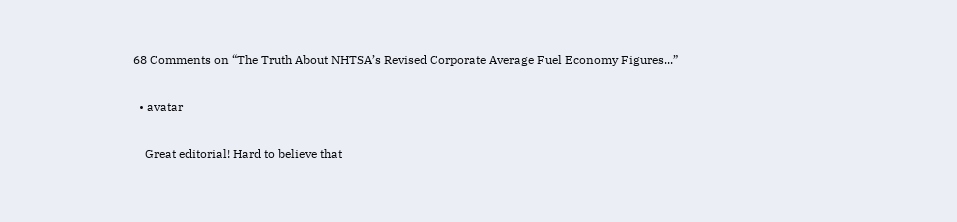68 Comments on “The Truth About NHTSA’s Revised Corporate Average Fuel Economy Figures...”

  • avatar

    Great editorial! Hard to believe that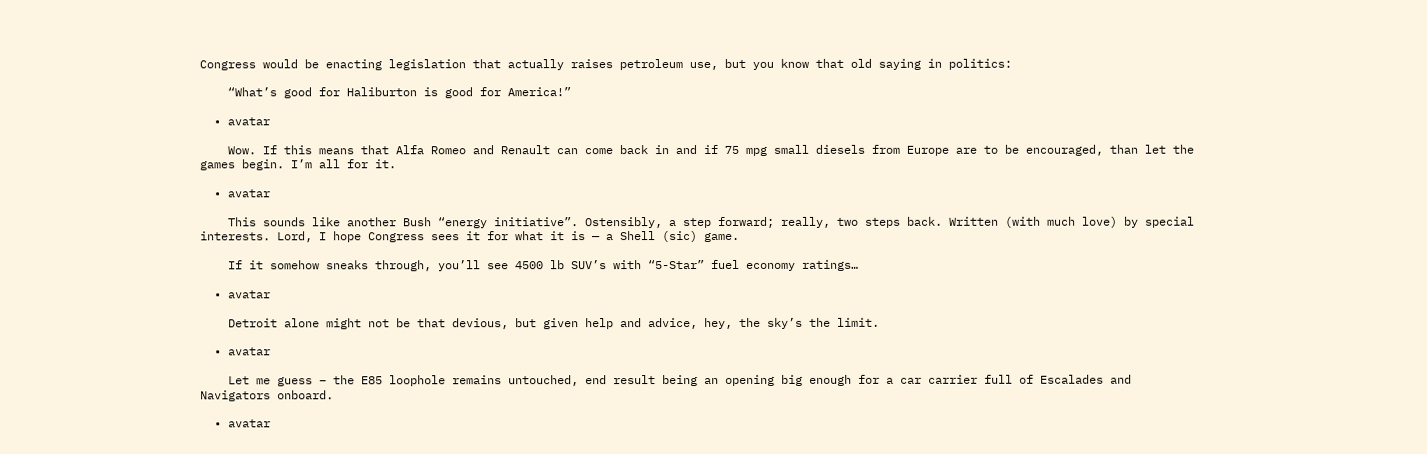Congress would be enacting legislation that actually raises petroleum use, but you know that old saying in politics:

    “What’s good for Haliburton is good for America!”

  • avatar

    Wow. If this means that Alfa Romeo and Renault can come back in and if 75 mpg small diesels from Europe are to be encouraged, than let the games begin. I’m all for it.

  • avatar

    This sounds like another Bush “energy initiative”. Ostensibly, a step forward; really, two steps back. Written (with much love) by special interests. Lord, I hope Congress sees it for what it is — a Shell (sic) game.

    If it somehow sneaks through, you’ll see 4500 lb SUV’s with “5-Star” fuel economy ratings…

  • avatar

    Detroit alone might not be that devious, but given help and advice, hey, the sky’s the limit.

  • avatar

    Let me guess – the E85 loophole remains untouched, end result being an opening big enough for a car carrier full of Escalades and Navigators onboard.

  • avatar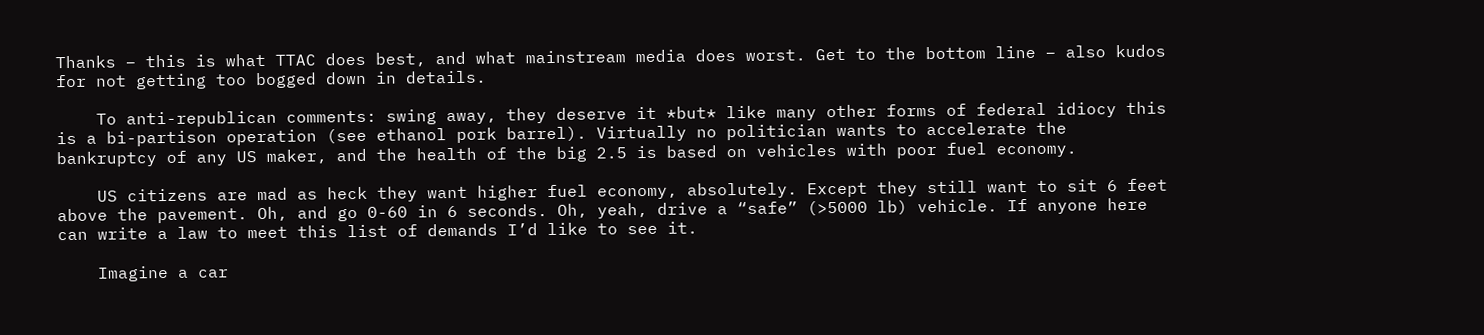Thanks – this is what TTAC does best, and what mainstream media does worst. Get to the bottom line – also kudos for not getting too bogged down in details.

    To anti-republican comments: swing away, they deserve it *but* like many other forms of federal idiocy this is a bi-partison operation (see ethanol pork barrel). Virtually no politician wants to accelerate the bankruptcy of any US maker, and the health of the big 2.5 is based on vehicles with poor fuel economy.

    US citizens are mad as heck they want higher fuel economy, absolutely. Except they still want to sit 6 feet above the pavement. Oh, and go 0-60 in 6 seconds. Oh, yeah, drive a “safe” (>5000 lb) vehicle. If anyone here can write a law to meet this list of demands I’d like to see it.

    Imagine a car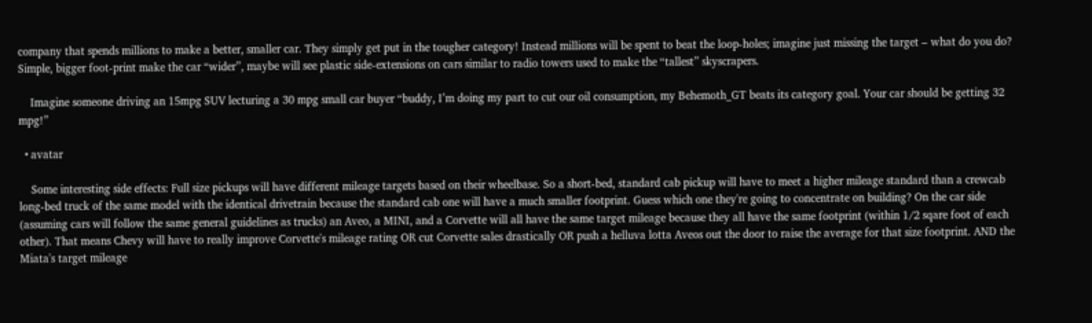company that spends millions to make a better, smaller car. They simply get put in the tougher category! Instead millions will be spent to beat the loop-holes; imagine just missing the target – what do you do? Simple, bigger foot-print make the car “wider”, maybe will see plastic side-extensions on cars similar to radio towers used to make the “tallest” skyscrapers.

    Imagine someone driving an 15mpg SUV lecturing a 30 mpg small car buyer “buddy, I’m doing my part to cut our oil consumption, my Behemoth_GT beats its category goal. Your car should be getting 32 mpg!”

  • avatar

    Some interesting side effects: Full size pickups will have different mileage targets based on their wheelbase. So a short-bed, standard cab pickup will have to meet a higher mileage standard than a crewcab long-bed truck of the same model with the identical drivetrain because the standard cab one will have a much smaller footprint. Guess which one they're going to concentrate on building? On the car side (assuming cars will follow the same general guidelines as trucks) an Aveo, a MINI, and a Corvette will all have the same target mileage because they all have the same footprint (within 1/2 sqare foot of each other). That means Chevy will have to really improve Corvette's mileage rating OR cut Corvette sales drastically OR push a helluva lotta Aveos out the door to raise the average for that size footprint. AND the Miata's target mileage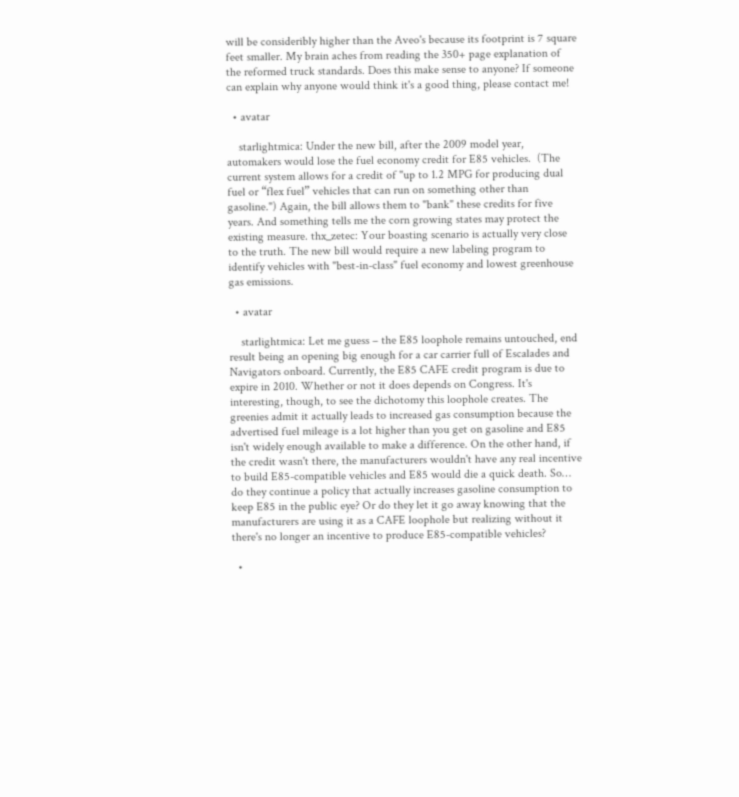will be consideribly higher than the Aveo's because its footprint is 7 square feet smaller. My brain aches from reading the 350+ page explanation of the reformed truck standards. Does this make sense to anyone? If someone can explain why anyone would think it's a good thing, please contact me!

  • avatar

    starlightmica: Under the new bill, after the 2009 model year, automakers would lose the fuel economy credit for E85 vehicles.  (The current system allows for a credit of "up to 1.2 MPG for producing dual fuel or “flex fuel” vehicles that can run on something other than gasoline.") Again, the bill allows them to "bank" these credits for five years. And something tells me the corn growing states may protect the existing measure. thx_zetec: Your boasting scenario is actually very close to the truth. The new bill would require a new labeling program to identify vehicles with "best-in-class" fuel economy and lowest greenhouse gas emissions.

  • avatar

    starlightmica: Let me guess – the E85 loophole remains untouched, end result being an opening big enough for a car carrier full of Escalades and Navigators onboard. Currently, the E85 CAFE credit program is due to expire in 2010. Whether or not it does depends on Congress. It's interesting, though, to see the dichotomy this loophole creates. The greenies admit it actually leads to increased gas consumption because the advertised fuel mileage is a lot higher than you get on gasoline and E85 isn't widely enough available to make a difference. On the other hand, if the credit wasn't there, the manufacturers wouldn't have any real incentive to build E85-compatible vehicles and E85 would die a quick death. So… do they continue a policy that actually increases gasoline consumption to keep E85 in the public eye? Or do they let it go away knowing that the manufacturers are using it as a CAFE loophole but realizing without it there's no longer an incentive to produce E85-compatible vehicles?

  •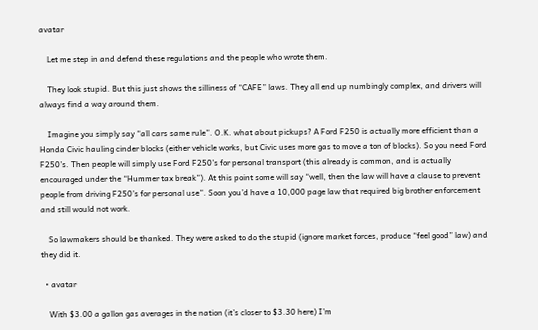avatar

    Let me step in and defend these regulations and the people who wrote them.

    They look stupid. But this just shows the silliness of “CAFE” laws. They all end up numbingly complex, and drivers will always find a way around them.

    Imagine you simply say “all cars same rule”. O.K. what about pickups? A Ford F250 is actually more efficient than a Honda Civic hauling cinder blocks (either vehicle works, but Civic uses more gas to move a ton of blocks). So you need Ford F250’s. Then people will simply use Ford F250’s for personal transport (this already is common, and is actually encouraged under the “Hummer tax break”). At this point some will say “well, then the law will have a clause to prevent people from driving F250’s for personal use”. Soon you’d have a 10,000 page law that required big brother enforcement and still would not work.

    So lawmakers should be thanked. They were asked to do the stupid (ignore market forces, produce “feel good” law) and they did it.

  • avatar

    With $3.00 a gallon gas averages in the nation (it’s closer to $3.30 here) I’m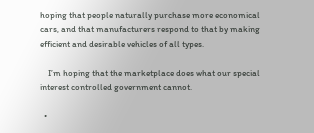hoping that people naturally purchase more economical cars, and that manufacturers respond to that by making efficient and desirable vehicles of all types.

    I’m hoping that the marketplace does what our special interest controlled government cannot.

  •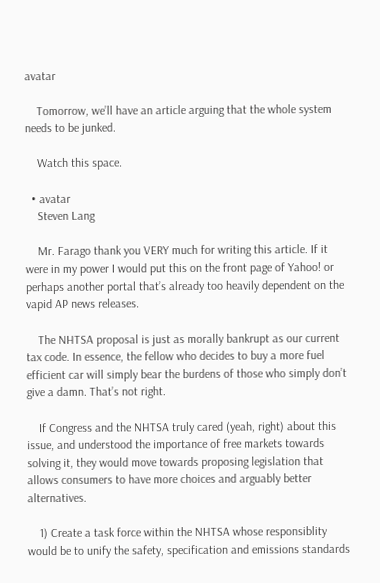avatar

    Tomorrow, we’ll have an article arguing that the whole system needs to be junked.

    Watch this space.

  • avatar
    Steven Lang

    Mr. Farago thank you VERY much for writing this article. If it were in my power I would put this on the front page of Yahoo! or perhaps another portal that’s already too heavily dependent on the vapid AP news releases.

    The NHTSA proposal is just as morally bankrupt as our current tax code. In essence, the fellow who decides to buy a more fuel efficient car will simply bear the burdens of those who simply don’t give a damn. That’s not right.

    If Congress and the NHTSA truly cared (yeah, right) about this issue, and understood the importance of free markets towards solving it, they would move towards proposing legislation that allows consumers to have more choices and arguably better alternatives.

    1) Create a task force within the NHTSA whose responsiblity would be to unify the safety, specification and emissions standards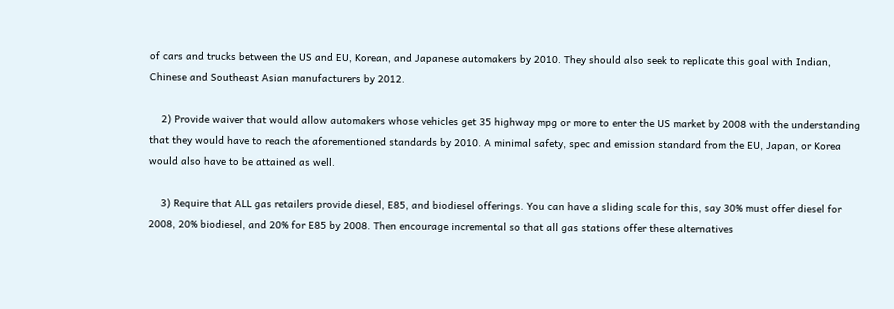of cars and trucks between the US and EU, Korean, and Japanese automakers by 2010. They should also seek to replicate this goal with Indian, Chinese and Southeast Asian manufacturers by 2012.

    2) Provide waiver that would allow automakers whose vehicles get 35 highway mpg or more to enter the US market by 2008 with the understanding that they would have to reach the aforementioned standards by 2010. A minimal safety, spec and emission standard from the EU, Japan, or Korea would also have to be attained as well.

    3) Require that ALL gas retailers provide diesel, E85, and biodiesel offerings. You can have a sliding scale for this, say 30% must offer diesel for 2008, 20% biodiesel, and 20% for E85 by 2008. Then encourage incremental so that all gas stations offer these alternatives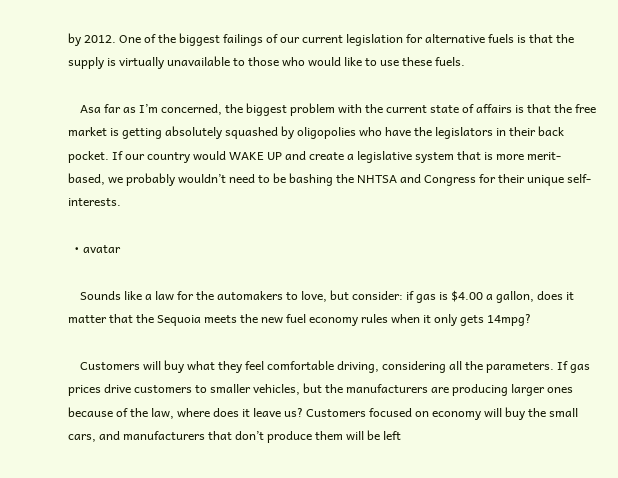by 2012. One of the biggest failings of our current legislation for alternative fuels is that the supply is virtually unavailable to those who would like to use these fuels.

    Asa far as I’m concerned, the biggest problem with the current state of affairs is that the free market is getting absolutely squashed by oligopolies who have the legislators in their back pocket. If our country would WAKE UP and create a legislative system that is more merit-based, we probably wouldn’t need to be bashing the NHTSA and Congress for their unique self-interests.

  • avatar

    Sounds like a law for the automakers to love, but consider: if gas is $4.00 a gallon, does it matter that the Sequoia meets the new fuel economy rules when it only gets 14mpg?

    Customers will buy what they feel comfortable driving, considering all the parameters. If gas prices drive customers to smaller vehicles, but the manufacturers are producing larger ones because of the law, where does it leave us? Customers focused on economy will buy the small cars, and manufacturers that don’t produce them will be left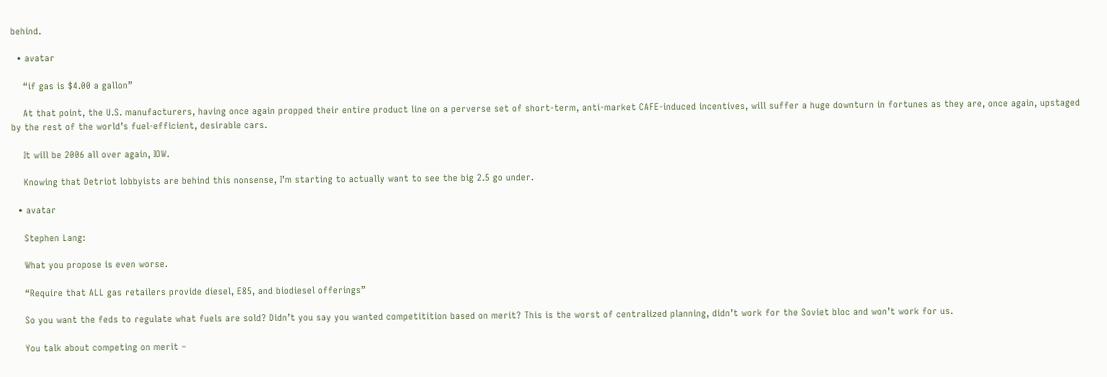behind.

  • avatar

    “if gas is $4.00 a gallon”

    At that point, the U.S. manufacturers, having once again propped their entire product line on a perverse set of short-term, anti-market CAFE-induced incentives, will suffer a huge downturn in fortunes as they are, once again, upstaged by the rest of the world’s fuel-efficient, desirable cars.

    It will be 2006 all over again, IOW.

    Knowing that Detriot lobbyists are behind this nonsense, I’m starting to actually want to see the big 2.5 go under.

  • avatar

    Stephen Lang:

    What you propose is even worse.

    “Require that ALL gas retailers provide diesel, E85, and biodiesel offerings”

    So you want the feds to regulate what fuels are sold? Didn’t you say you wanted competitition based on merit? This is the worst of centralized planning, didn’t work for the Soviet bloc and won’t work for us.

    You talk about competing on merit –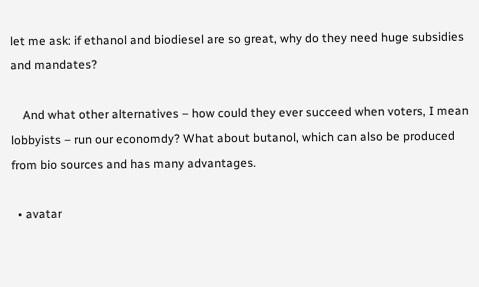let me ask: if ethanol and biodiesel are so great, why do they need huge subsidies and mandates?

    And what other alternatives – how could they ever succeed when voters, I mean lobbyists – run our economdy? What about butanol, which can also be produced from bio sources and has many advantages.

  • avatar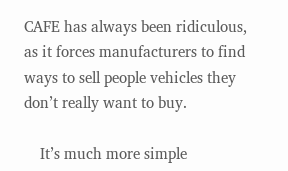CAFE has always been ridiculous, as it forces manufacturers to find ways to sell people vehicles they don’t really want to buy.

    It’s much more simple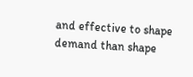and effective to shape demand than shape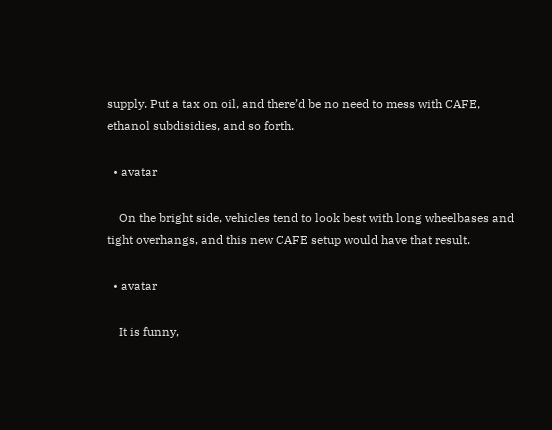supply. Put a tax on oil, and there’d be no need to mess with CAFE, ethanol subdisidies, and so forth.

  • avatar

    On the bright side, vehicles tend to look best with long wheelbases and tight overhangs, and this new CAFE setup would have that result.

  • avatar

    It is funny,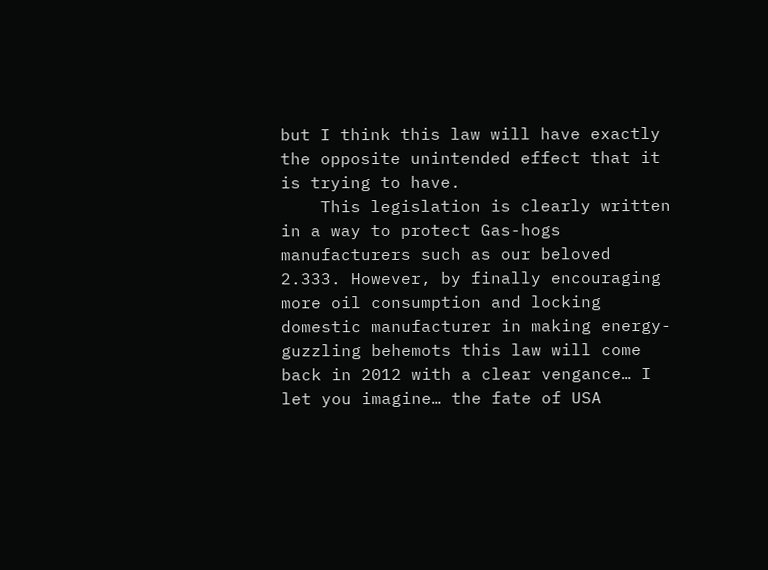but I think this law will have exactly the opposite unintended effect that it is trying to have.
    This legislation is clearly written in a way to protect Gas-hogs manufacturers such as our beloved 2.333. However, by finally encouraging more oil consumption and locking domestic manufacturer in making energy-guzzling behemots this law will come back in 2012 with a clear vengance… I let you imagine… the fate of USA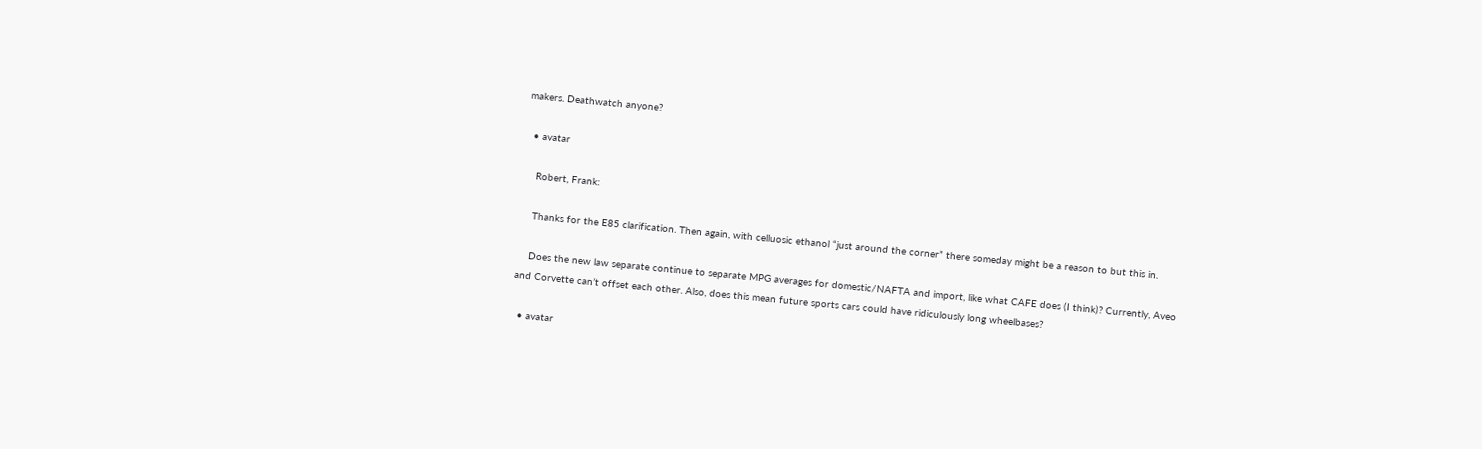makers. Deathwatch anyone?

  • avatar

    Robert, Frank:

    Thanks for the E85 clarification. Then again, with celluosic ethanol “just around the corner” there someday might be a reason to but this in.

    Does the new law separate continue to separate MPG averages for domestic/NAFTA and import, like what CAFE does (I think)? Currently, Aveo and Corvette can’t offset each other. Also, does this mean future sports cars could have ridiculously long wheelbases?

  • avatar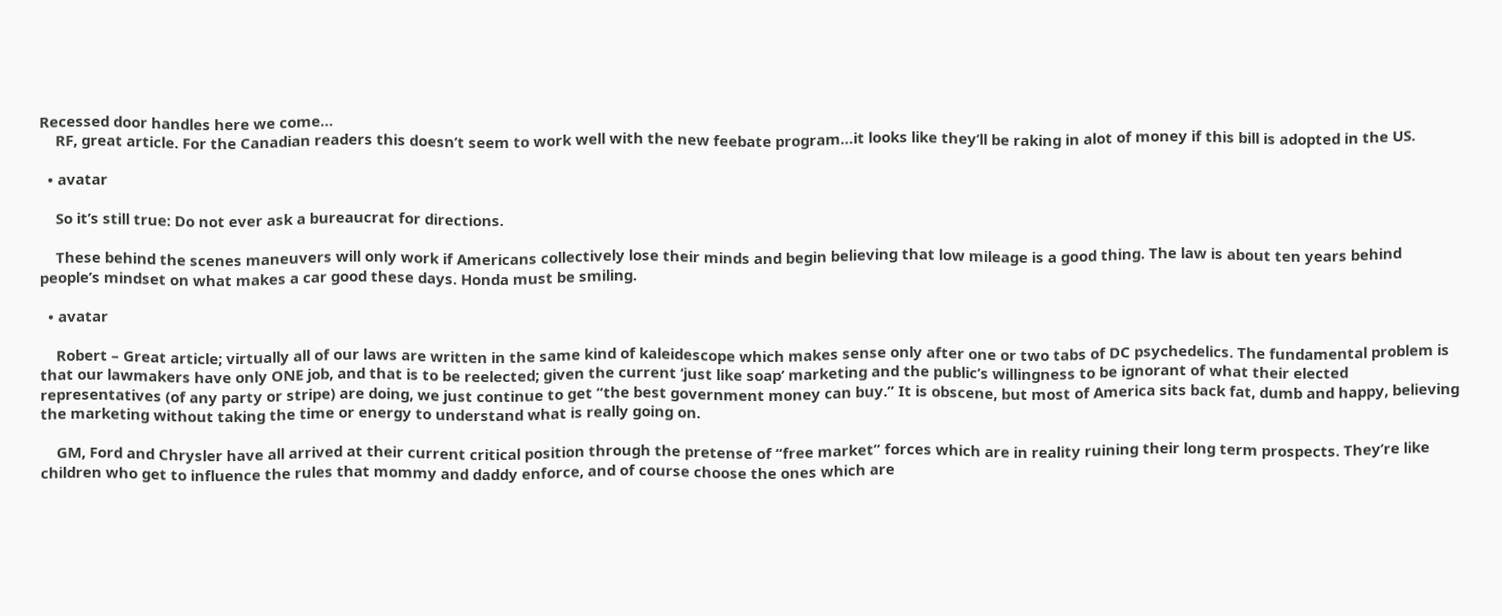Recessed door handles here we come…
    RF, great article. For the Canadian readers this doesn’t seem to work well with the new feebate program…it looks like they’ll be raking in alot of money if this bill is adopted in the US.

  • avatar

    So it’s still true: Do not ever ask a bureaucrat for directions.

    These behind the scenes maneuvers will only work if Americans collectively lose their minds and begin believing that low mileage is a good thing. The law is about ten years behind people’s mindset on what makes a car good these days. Honda must be smiling.

  • avatar

    Robert – Great article; virtually all of our laws are written in the same kind of kaleidescope which makes sense only after one or two tabs of DC psychedelics. The fundamental problem is that our lawmakers have only ONE job, and that is to be reelected; given the current ‘just like soap’ marketing and the public’s willingness to be ignorant of what their elected representatives (of any party or stripe) are doing, we just continue to get “the best government money can buy.” It is obscene, but most of America sits back fat, dumb and happy, believing the marketing without taking the time or energy to understand what is really going on.

    GM, Ford and Chrysler have all arrived at their current critical position through the pretense of “free market” forces which are in reality ruining their long term prospects. They’re like children who get to influence the rules that mommy and daddy enforce, and of course choose the ones which are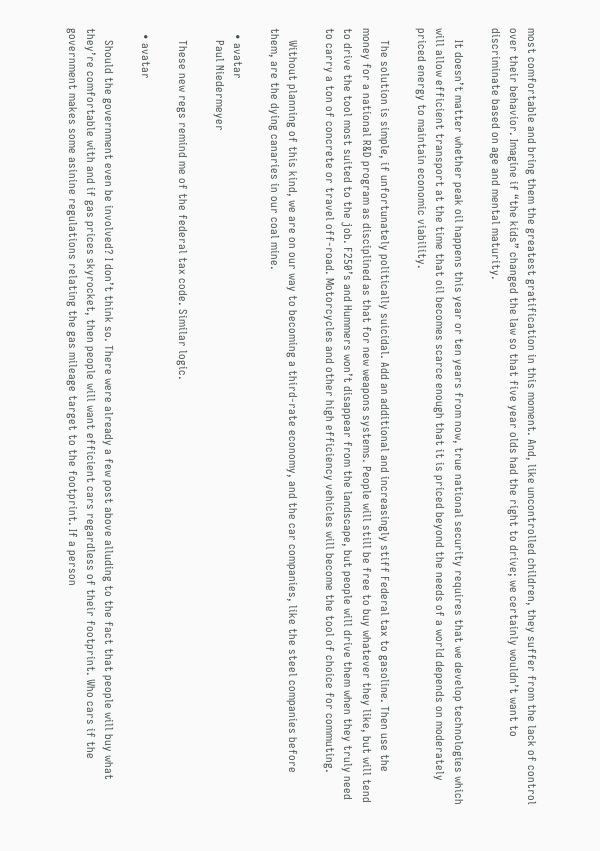most comfortable and bring them the greatest gratification in this moment. And, like uncontrolled children, they suffer from the lack of control over their behavior. Imagine if “the kids” changed the law so that five year olds had the right to drive; we certainly wouldn’t want to discriminate based on age and mental maturity.

    It doesn’t matter whether peak oil happens this year or ten years from now, true national security requires that we develop technologies which will allow efficient transport at the time that oil becomes scarce enough that it is priced beyond the needs of a world depends on moderately priced energy to maintain economic viability.

    The solution is simple, if unfortunately politically suicidal. Add an additional and increasingly stiff Federal tax to gasoline. Then use the money for a national R&D program as disciplined as that for new weapons systems. People will still be free to buy whatever they like, but will tend to drive the tool most suited to the job. F250’s and Hummers won’t disappear from the landscape, but people will drive them when they truly need to carry a ton of concrete or travel off-road. Motorcycles and other high efficiency vehicles will become the tool of choice for commuting.

    Without planning of this kind, we are on our way to becoming a third-rate economy, and the car companies, like the steel companies before them, are the dying canaries in our coal mine.

  • avatar
    Paul Niedermeyer

    These new regs remind me of the federal tax code. Similar logic.

  • avatar

    Should the government even be involved? I don’t think so. There were already a few post above alluding to the fact that people will buy what they’re comfortable with and if gas prices skyrocket, then people will want efficient cars regardless of their footprint. Who cars if the government makes some asinine regulations relating the gas mileage target to the footprint. If a person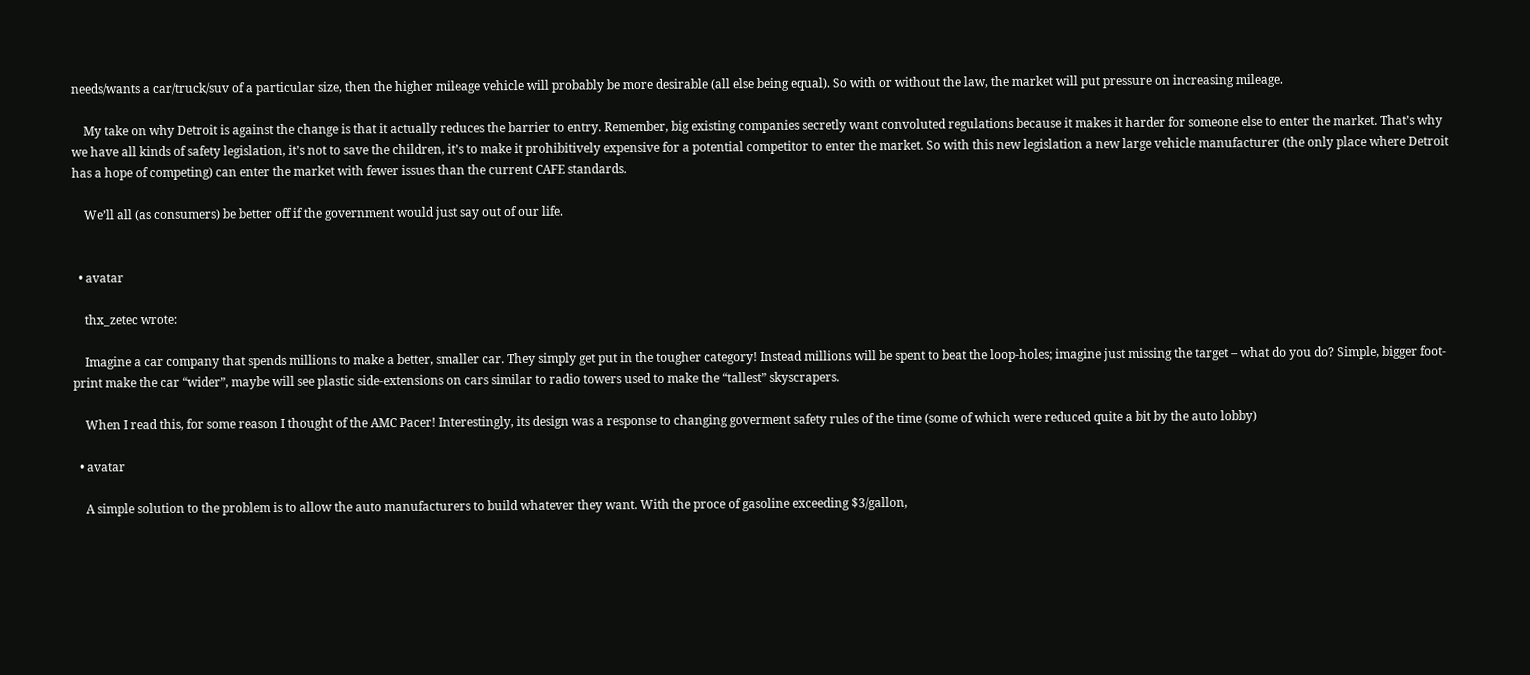needs/wants a car/truck/suv of a particular size, then the higher mileage vehicle will probably be more desirable (all else being equal). So with or without the law, the market will put pressure on increasing mileage.

    My take on why Detroit is against the change is that it actually reduces the barrier to entry. Remember, big existing companies secretly want convoluted regulations because it makes it harder for someone else to enter the market. That’s why we have all kinds of safety legislation, it’s not to save the children, it’s to make it prohibitively expensive for a potential competitor to enter the market. So with this new legislation a new large vehicle manufacturer (the only place where Detroit has a hope of competing) can enter the market with fewer issues than the current CAFE standards.

    We’ll all (as consumers) be better off if the government would just say out of our life.


  • avatar

    thx_zetec wrote:

    Imagine a car company that spends millions to make a better, smaller car. They simply get put in the tougher category! Instead millions will be spent to beat the loop-holes; imagine just missing the target – what do you do? Simple, bigger foot-print make the car “wider”, maybe will see plastic side-extensions on cars similar to radio towers used to make the “tallest” skyscrapers.

    When I read this, for some reason I thought of the AMC Pacer! Interestingly, its design was a response to changing goverment safety rules of the time (some of which were reduced quite a bit by the auto lobby)

  • avatar

    A simple solution to the problem is to allow the auto manufacturers to build whatever they want. With the proce of gasoline exceeding $3/gallon,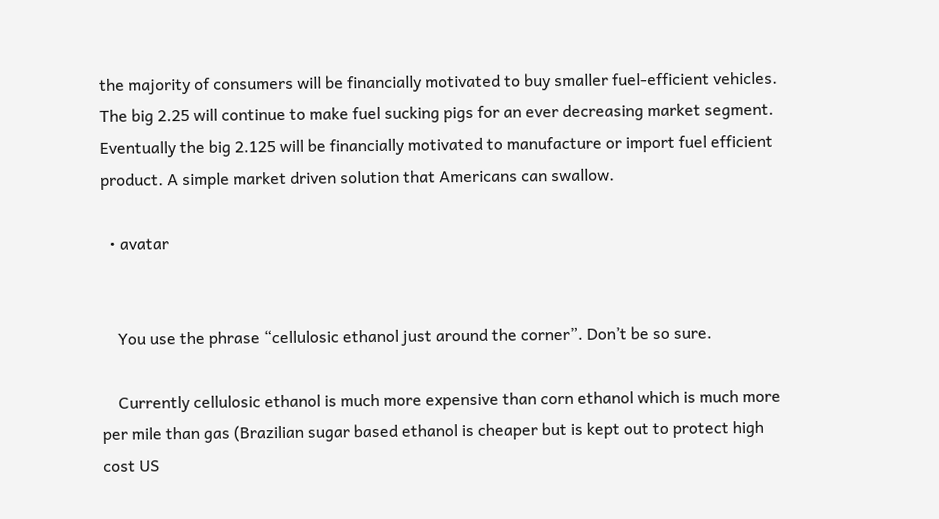the majority of consumers will be financially motivated to buy smaller fuel-efficient vehicles. The big 2.25 will continue to make fuel sucking pigs for an ever decreasing market segment. Eventually the big 2.125 will be financially motivated to manufacture or import fuel efficient product. A simple market driven solution that Americans can swallow.

  • avatar


    You use the phrase “cellulosic ethanol just around the corner”. Don’t be so sure.

    Currently cellulosic ethanol is much more expensive than corn ethanol which is much more per mile than gas (Brazilian sugar based ethanol is cheaper but is kept out to protect high cost US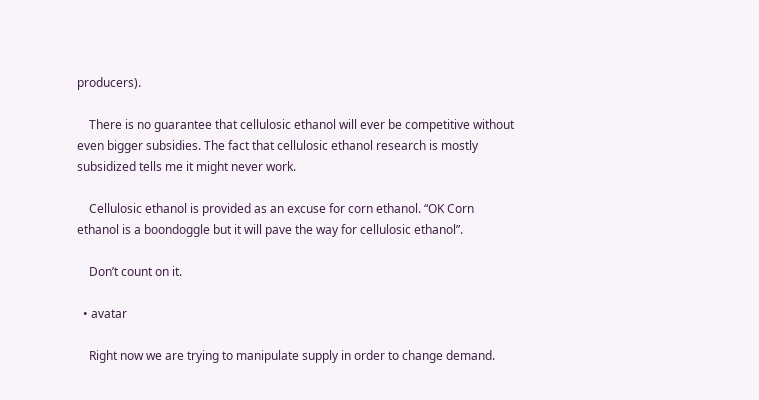producers).

    There is no guarantee that cellulosic ethanol will ever be competitive without even bigger subsidies. The fact that cellulosic ethanol research is mostly subsidized tells me it might never work.

    Cellulosic ethanol is provided as an excuse for corn ethanol. “OK Corn ethanol is a boondoggle but it will pave the way for cellulosic ethanol”.

    Don’t count on it.

  • avatar

    Right now we are trying to manipulate supply in order to change demand.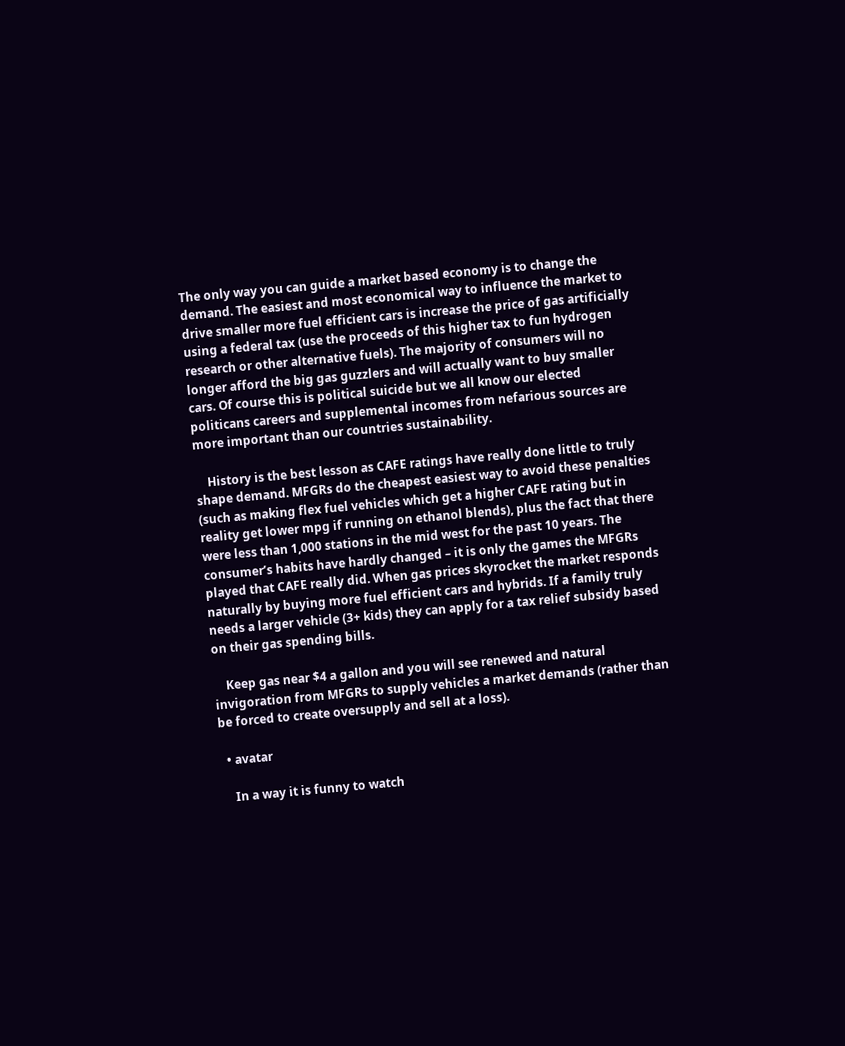The only way you can guide a market based economy is to change the demand. The easiest and most economical way to influence the market to drive smaller more fuel efficient cars is increase the price of gas artificially using a federal tax (use the proceeds of this higher tax to fun hydrogen research or other alternative fuels). The majority of consumers will no longer afford the big gas guzzlers and will actually want to buy smaller cars. Of course this is political suicide but we all know our elected politicans careers and supplemental incomes from nefarious sources are more important than our countries sustainability.

    History is the best lesson as CAFE ratings have really done little to truly shape demand. MFGRs do the cheapest easiest way to avoid these penalties (such as making flex fuel vehicles which get a higher CAFE rating but in reality get lower mpg if running on ethanol blends), plus the fact that there were less than 1,000 stations in the mid west for the past 10 years. The consumer’s habits have hardly changed – it is only the games the MFGRs played that CAFE really did. When gas prices skyrocket the market responds naturally by buying more fuel efficient cars and hybrids. If a family truly needs a larger vehicle (3+ kids) they can apply for a tax relief subsidy based on their gas spending bills.

    Keep gas near $4 a gallon and you will see renewed and natural invigoration from MFGRs to supply vehicles a market demands (rather than be forced to create oversupply and sell at a loss).

  • avatar

    In a way it is funny to watch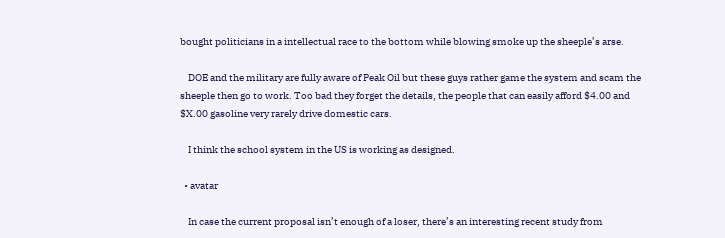bought politicians in a intellectual race to the bottom while blowing smoke up the sheeple’s arse.

    DOE and the military are fully aware of Peak Oil but these guys rather game the system and scam the sheeple then go to work. Too bad they forget the details, the people that can easily afford $4.00 and $X.00 gasoline very rarely drive domestic cars.

    I think the school system in the US is working as designed.

  • avatar

    In case the current proposal isn’t enough of a loser, there’s an interesting recent study from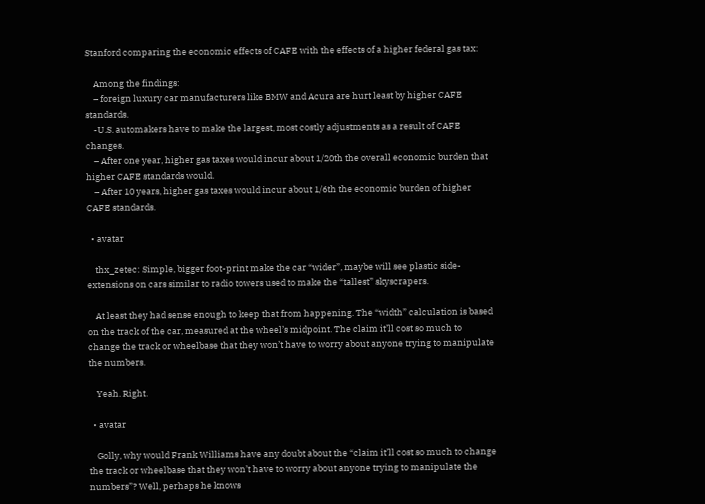Stanford comparing the economic effects of CAFE with the effects of a higher federal gas tax:

    Among the findings:
    – foreign luxury car manufacturers like BMW and Acura are hurt least by higher CAFE standards.
    -U.S. automakers have to make the largest, most costly adjustments as a result of CAFE changes.
    – After one year, higher gas taxes would incur about 1/20th the overall economic burden that higher CAFE standards would.
    – After 10 years, higher gas taxes would incur about 1/6th the economic burden of higher CAFE standards.

  • avatar

    thx_zetec: Simple, bigger foot-print make the car “wider”, maybe will see plastic side-extensions on cars similar to radio towers used to make the “tallest” skyscrapers.

    At least they had sense enough to keep that from happening. The “width” calculation is based on the track of the car, measured at the wheel’s midpoint. The claim it’ll cost so much to change the track or wheelbase that they won’t have to worry about anyone trying to manipulate the numbers.

    Yeah. Right.

  • avatar

    Golly, why would Frank Williams have any doubt about the “claim it’ll cost so much to change the track or wheelbase that they won’t have to worry about anyone trying to manipulate the numbers”? Well, perhaps he knows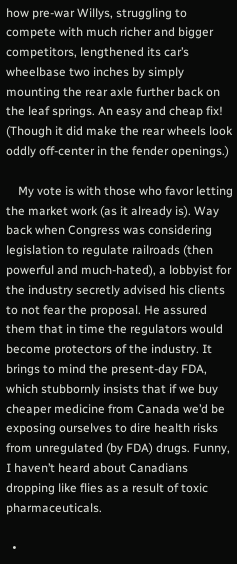how pre-war Willys, struggling to compete with much richer and bigger competitors, lengthened its car’s wheelbase two inches by simply mounting the rear axle further back on the leaf springs. An easy and cheap fix! (Though it did make the rear wheels look oddly off-center in the fender openings.)

    My vote is with those who favor letting the market work (as it already is). Way back when Congress was considering legislation to regulate railroads (then powerful and much-hated), a lobbyist for the industry secretly advised his clients to not fear the proposal. He assured them that in time the regulators would become protectors of the industry. It brings to mind the present-day FDA, which stubbornly insists that if we buy cheaper medicine from Canada we’d be exposing ourselves to dire health risks from unregulated (by FDA) drugs. Funny, I haven’t heard about Canadians dropping like flies as a result of toxic pharmaceuticals.

  •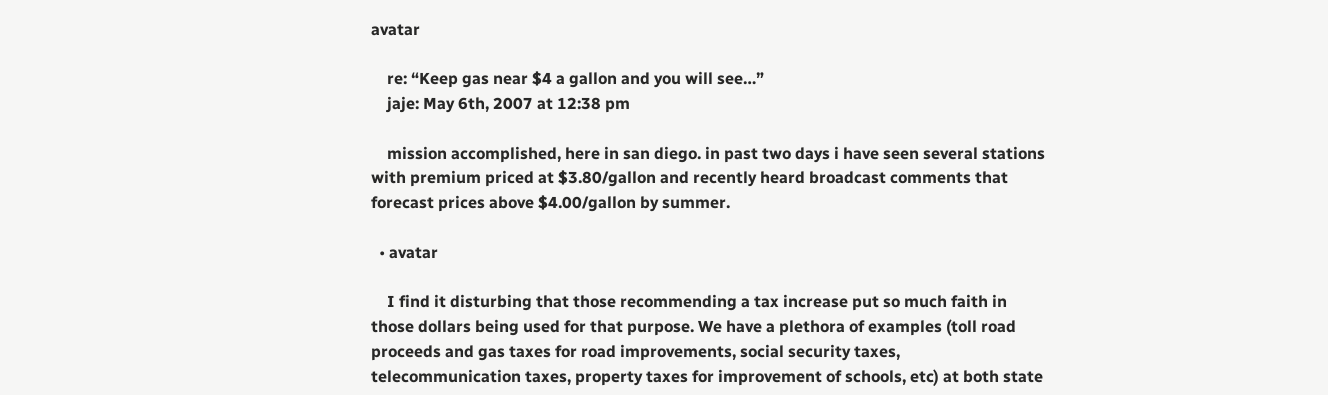avatar

    re: “Keep gas near $4 a gallon and you will see…”
    jaje: May 6th, 2007 at 12:38 pm

    mission accomplished, here in san diego. in past two days i have seen several stations with premium priced at $3.80/gallon and recently heard broadcast comments that forecast prices above $4.00/gallon by summer.

  • avatar

    I find it disturbing that those recommending a tax increase put so much faith in those dollars being used for that purpose. We have a plethora of examples (toll road proceeds and gas taxes for road improvements, social security taxes, telecommunication taxes, property taxes for improvement of schools, etc) at both state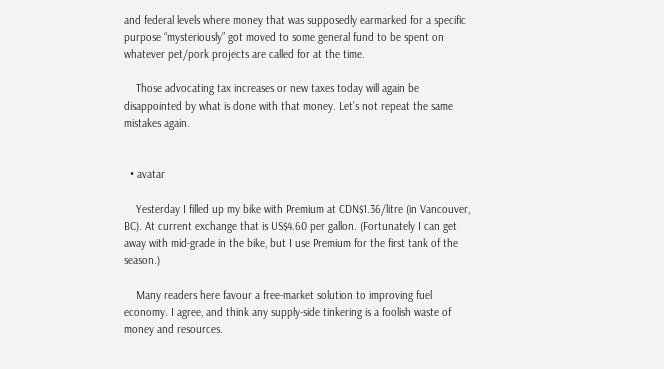and federal levels where money that was supposedly earmarked for a specific purpose “mysteriously” got moved to some general fund to be spent on whatever pet/pork projects are called for at the time.

    Those advocating tax increases or new taxes today will again be disappointed by what is done with that money. Let’s not repeat the same mistakes again.


  • avatar

    Yesterday I filled up my bike with Premium at CDN$1.36/litre (in Vancouver, BC). At current exchange that is US$4.60 per gallon. (Fortunately I can get away with mid-grade in the bike, but I use Premium for the first tank of the season.)

    Many readers here favour a free-market solution to improving fuel economy. I agree, and think any supply-side tinkering is a foolish waste of money and resources.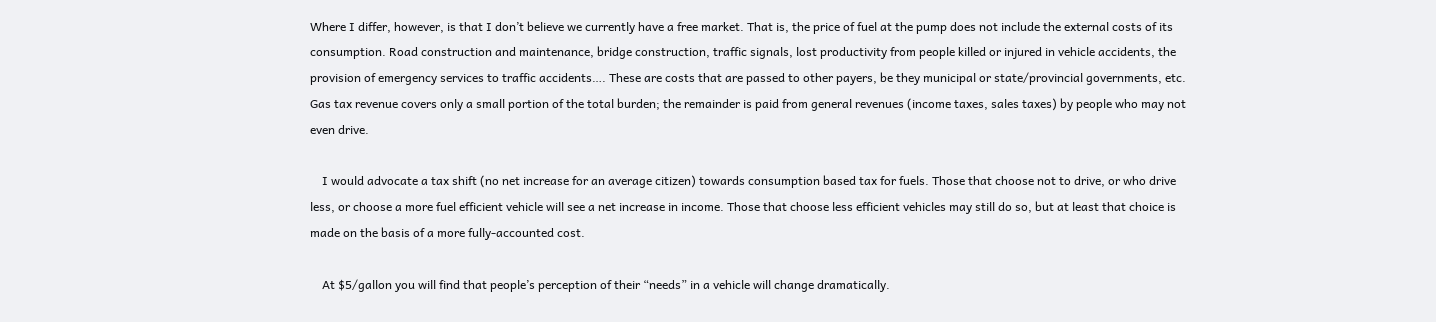Where I differ, however, is that I don’t believe we currently have a free market. That is, the price of fuel at the pump does not include the external costs of its consumption. Road construction and maintenance, bridge construction, traffic signals, lost productivity from people killed or injured in vehicle accidents, the provision of emergency services to traffic accidents…. These are costs that are passed to other payers, be they municipal or state/provincial governments, etc. Gas tax revenue covers only a small portion of the total burden; the remainder is paid from general revenues (income taxes, sales taxes) by people who may not even drive.

    I would advocate a tax shift (no net increase for an average citizen) towards consumption based tax for fuels. Those that choose not to drive, or who drive less, or choose a more fuel efficient vehicle will see a net increase in income. Those that choose less efficient vehicles may still do so, but at least that choice is made on the basis of a more fully-accounted cost.

    At $5/gallon you will find that people’s perception of their “needs” in a vehicle will change dramatically.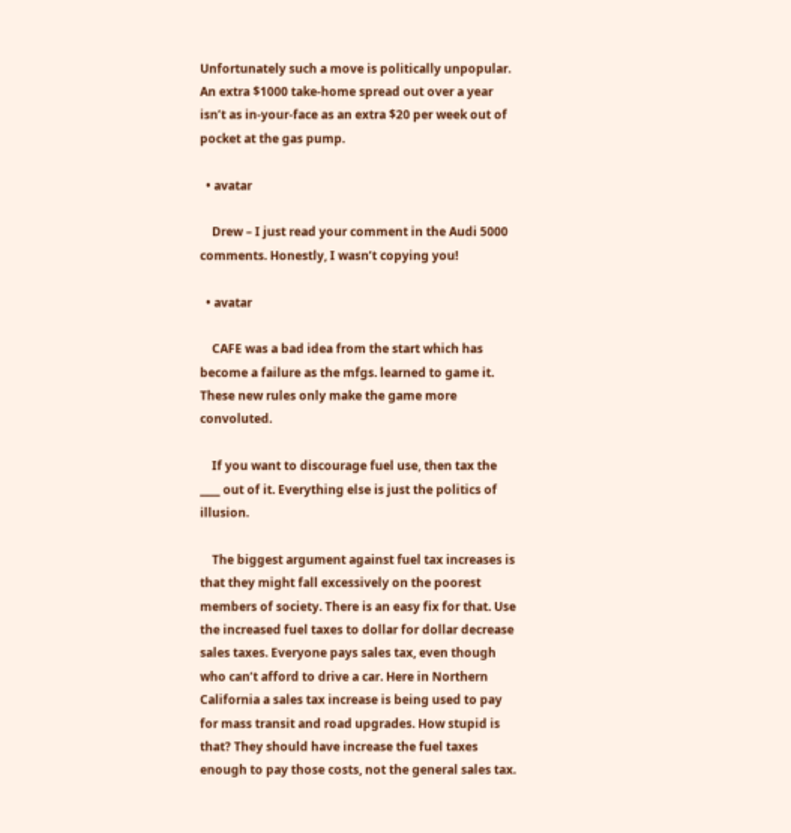Unfortunately such a move is politically unpopular. An extra $1000 take-home spread out over a year isn’t as in-your-face as an extra $20 per week out of pocket at the gas pump.

  • avatar

    Drew – I just read your comment in the Audi 5000 comments. Honestly, I wasn’t copying you!

  • avatar

    CAFE was a bad idea from the start which has become a failure as the mfgs. learned to game it. These new rules only make the game more convoluted.

    If you want to discourage fuel use, then tax the ____ out of it. Everything else is just the politics of illusion.

    The biggest argument against fuel tax increases is that they might fall excessively on the poorest members of society. There is an easy fix for that. Use the increased fuel taxes to dollar for dollar decrease sales taxes. Everyone pays sales tax, even though who can’t afford to drive a car. Here in Northern California a sales tax increase is being used to pay for mass transit and road upgrades. How stupid is that? They should have increase the fuel taxes enough to pay those costs, not the general sales tax.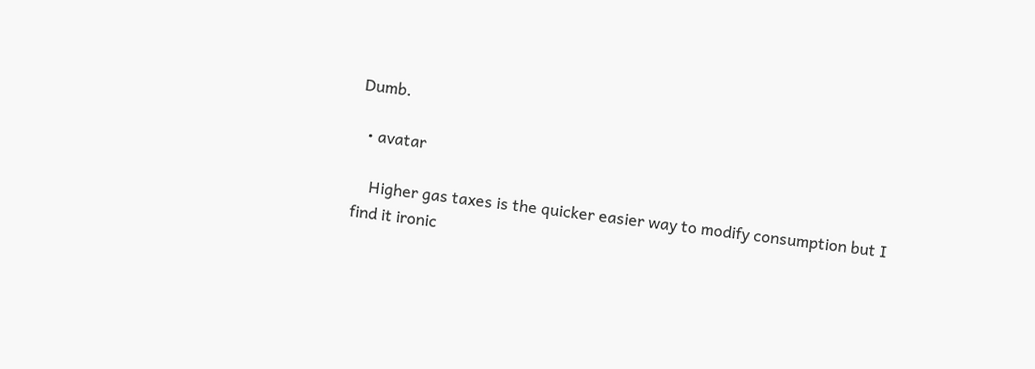Dumb.

  • avatar

    Higher gas taxes is the quicker easier way to modify consumption but I find it ironic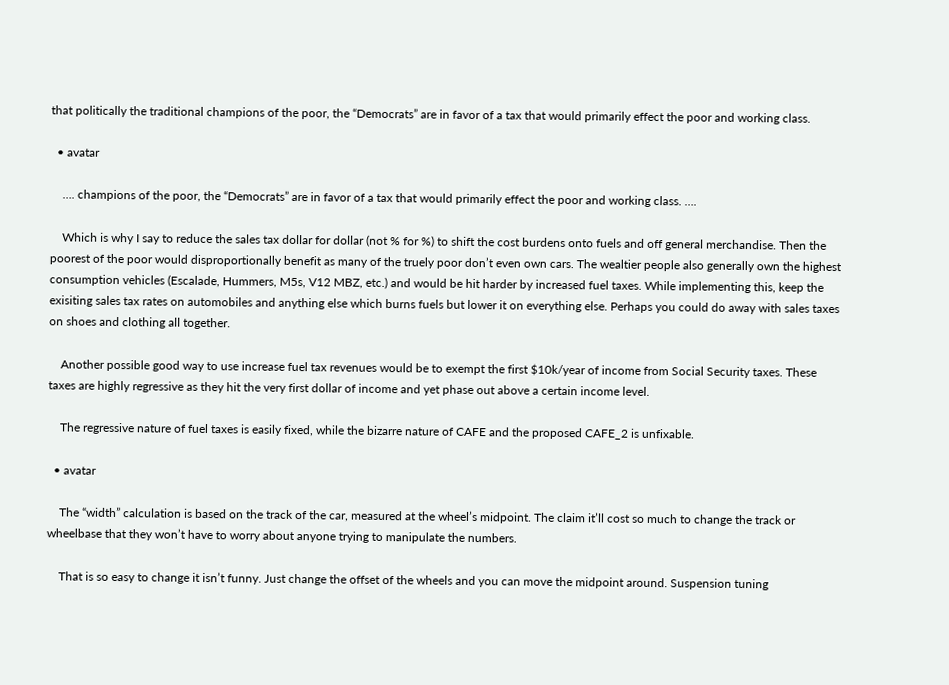that politically the traditional champions of the poor, the “Democrats” are in favor of a tax that would primarily effect the poor and working class.

  • avatar

    …. champions of the poor, the “Democrats” are in favor of a tax that would primarily effect the poor and working class. ….

    Which is why I say to reduce the sales tax dollar for dollar (not % for %) to shift the cost burdens onto fuels and off general merchandise. Then the poorest of the poor would disproportionally benefit as many of the truely poor don’t even own cars. The wealtier people also generally own the highest consumption vehicles (Escalade, Hummers, M5s, V12 MBZ, etc.) and would be hit harder by increased fuel taxes. While implementing this, keep the exisiting sales tax rates on automobiles and anything else which burns fuels but lower it on everything else. Perhaps you could do away with sales taxes on shoes and clothing all together.

    Another possible good way to use increase fuel tax revenues would be to exempt the first $10k/year of income from Social Security taxes. These taxes are highly regressive as they hit the very first dollar of income and yet phase out above a certain income level.

    The regressive nature of fuel taxes is easily fixed, while the bizarre nature of CAFE and the proposed CAFE_2 is unfixable.

  • avatar

    The “width” calculation is based on the track of the car, measured at the wheel’s midpoint. The claim it’ll cost so much to change the track or wheelbase that they won’t have to worry about anyone trying to manipulate the numbers.

    That is so easy to change it isn’t funny. Just change the offset of the wheels and you can move the midpoint around. Suspension tuning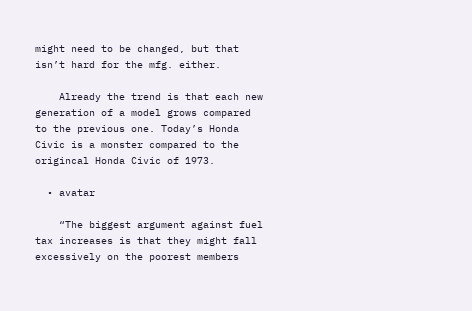might need to be changed, but that isn’t hard for the mfg. either.

    Already the trend is that each new generation of a model grows compared to the previous one. Today’s Honda Civic is a monster compared to the origincal Honda Civic of 1973.

  • avatar

    “The biggest argument against fuel tax increases is that they might fall excessively on the poorest members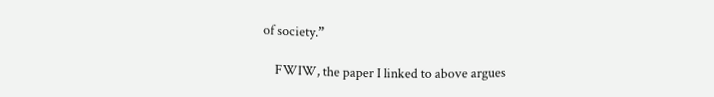of society.”

    FWIW, the paper I linked to above argues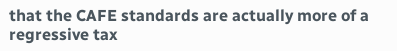that the CAFE standards are actually more of a regressive tax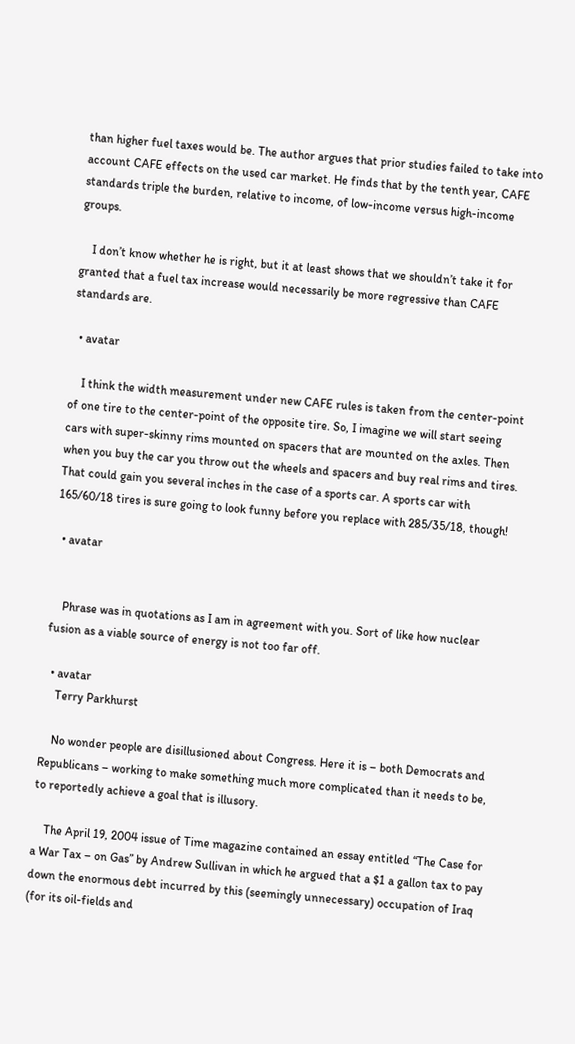than higher fuel taxes would be. The author argues that prior studies failed to take into account CAFE effects on the used car market. He finds that by the tenth year, CAFE standards triple the burden, relative to income, of low-income versus high-income groups.

    I don’t know whether he is right, but it at least shows that we shouldn’t take it for granted that a fuel tax increase would necessarily be more regressive than CAFE standards are.

  • avatar

    I think the width measurement under new CAFE rules is taken from the center-point of one tire to the center-point of the opposite tire. So, I imagine we will start seeing cars with super-skinny rims mounted on spacers that are mounted on the axles. Then when you buy the car you throw out the wheels and spacers and buy real rims and tires. That could gain you several inches in the case of a sports car. A sports car with 165/60/18 tires is sure going to look funny before you replace with 285/35/18, though!

  • avatar


    Phrase was in quotations as I am in agreement with you. Sort of like how nuclear fusion as a viable source of energy is not too far off.

  • avatar
    Terry Parkhurst

    No wonder people are disillusioned about Congress. Here it is – both Democrats and Republicans – working to make something much more complicated than it needs to be, to reportedly achieve a goal that is illusory.

    The April 19, 2004 issue of Time magazine contained an essay entitled “The Case for a War Tax – on Gas” by Andrew Sullivan in which he argued that a $1 a gallon tax to pay down the enormous debt incurred by this (seemingly unnecessary) occupation of Iraq (for its oil-fields and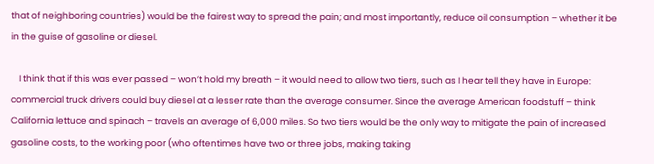that of neighboring countries) would be the fairest way to spread the pain; and most importantly, reduce oil consumption – whether it be in the guise of gasoline or diesel.

    I think that if this was ever passed – won’t hold my breath – it would need to allow two tiers, such as I hear tell they have in Europe: commercial truck drivers could buy diesel at a lesser rate than the average consumer. Since the average American foodstuff – think California lettuce and spinach – travels an average of 6,000 miles. So two tiers would be the only way to mitigate the pain of increased gasoline costs, to the working poor (who oftentimes have two or three jobs, making taking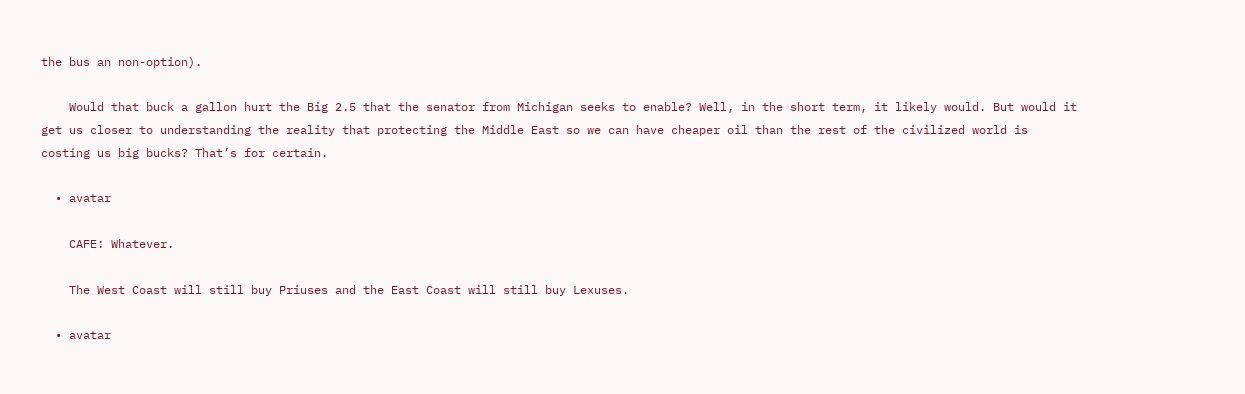the bus an non-option).

    Would that buck a gallon hurt the Big 2.5 that the senator from Michigan seeks to enable? Well, in the short term, it likely would. But would it get us closer to understanding the reality that protecting the Middle East so we can have cheaper oil than the rest of the civilized world is costing us big bucks? That’s for certain.

  • avatar

    CAFE: Whatever.

    The West Coast will still buy Priuses and the East Coast will still buy Lexuses.

  • avatar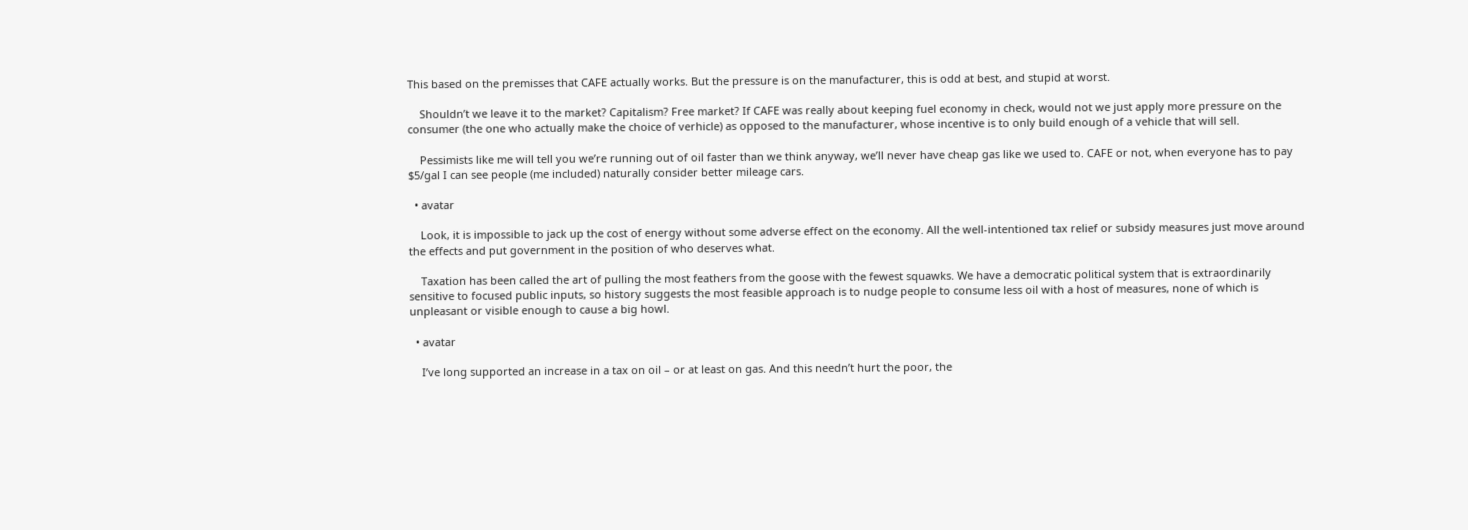This based on the premisses that CAFE actually works. But the pressure is on the manufacturer, this is odd at best, and stupid at worst.

    Shouldn’t we leave it to the market? Capitalism? Free market? If CAFE was really about keeping fuel economy in check, would not we just apply more pressure on the consumer (the one who actually make the choice of verhicle) as opposed to the manufacturer, whose incentive is to only build enough of a vehicle that will sell.

    Pessimists like me will tell you we’re running out of oil faster than we think anyway, we’ll never have cheap gas like we used to. CAFE or not, when everyone has to pay $5/gal I can see people (me included) naturally consider better mileage cars.

  • avatar

    Look, it is impossible to jack up the cost of energy without some adverse effect on the economy. All the well-intentioned tax relief or subsidy measures just move around the effects and put government in the position of who deserves what.

    Taxation has been called the art of pulling the most feathers from the goose with the fewest squawks. We have a democratic political system that is extraordinarily sensitive to focused public inputs, so history suggests the most feasible approach is to nudge people to consume less oil with a host of measures, none of which is unpleasant or visible enough to cause a big howl.

  • avatar

    I’ve long supported an increase in a tax on oil – or at least on gas. And this needn’t hurt the poor, the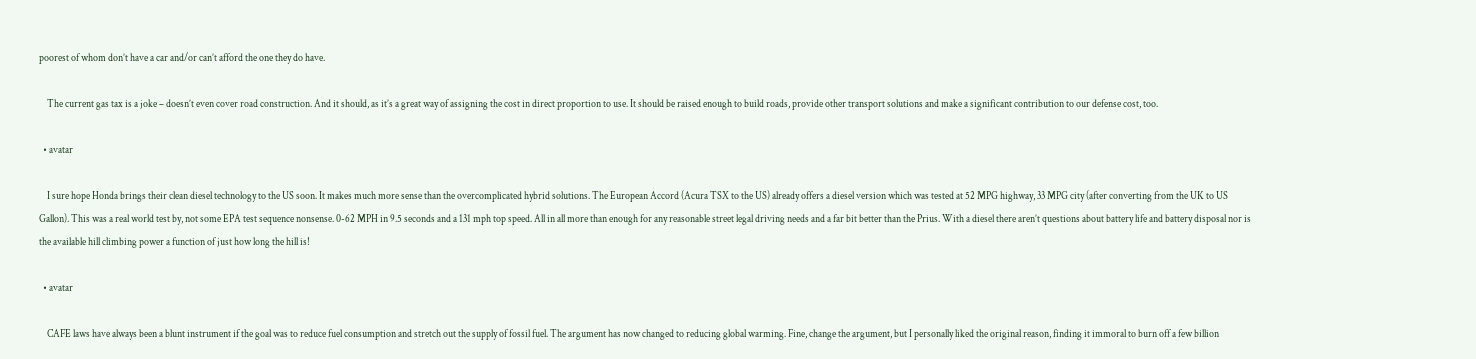poorest of whom don’t have a car and/or can’t afford the one they do have.

    The current gas tax is a joke – doesn’t even cover road construction. And it should, as it’s a great way of assigning the cost in direct proportion to use. It should be raised enough to build roads, provide other transport solutions and make a significant contribution to our defense cost, too.

  • avatar

    I sure hope Honda brings their clean diesel technology to the US soon. It makes much more sense than the overcomplicated hybrid solutions. The European Accord (Acura TSX to the US) already offers a diesel version which was tested at 52 MPG highway, 33 MPG city (after converting from the UK to US Gallon). This was a real world test by, not some EPA test sequence nonsense. 0-62 MPH in 9.5 seconds and a 131 mph top speed. All in all more than enough for any reasonable street legal driving needs and a far bit better than the Prius. With a diesel there aren’t questions about battery life and battery disposal nor is the available hill climbing power a function of just how long the hill is!

  • avatar

    CAFE laws have always been a blunt instrument if the goal was to reduce fuel consumption and stretch out the supply of fossil fuel. The argument has now changed to reducing global warming. Fine, change the argument, but I personally liked the original reason, finding it immoral to burn off a few billion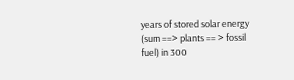years of stored solar energy (sum ==> plants == > fossil fuel) in 300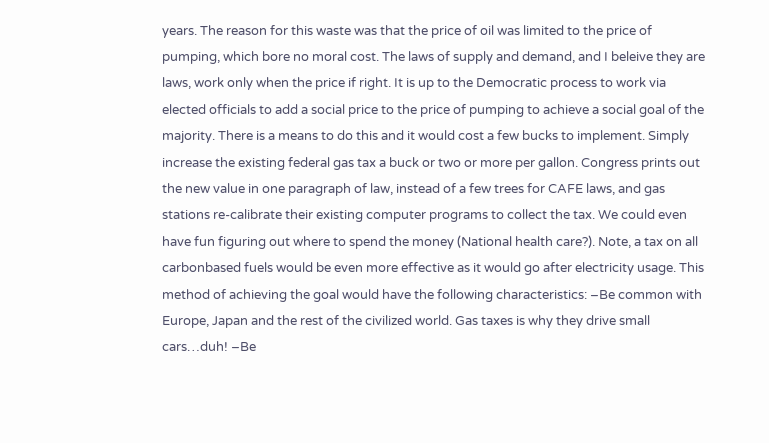years. The reason for this waste was that the price of oil was limited to the price of pumping, which bore no moral cost. The laws of supply and demand, and I beleive they are laws, work only when the price if right. It is up to the Democratic process to work via elected officials to add a social price to the price of pumping to achieve a social goal of the majority. There is a means to do this and it would cost a few bucks to implement. Simply increase the existing federal gas tax a buck or two or more per gallon. Congress prints out the new value in one paragraph of law, instead of a few trees for CAFE laws, and gas stations re-calibrate their existing computer programs to collect the tax. We could even have fun figuring out where to spend the money (National health care?). Note, a tax on all carbonbased fuels would be even more effective as it would go after electricity usage. This method of achieving the goal would have the following characteristics: –Be common with Europe, Japan and the rest of the civilized world. Gas taxes is why they drive small cars…duh! –Be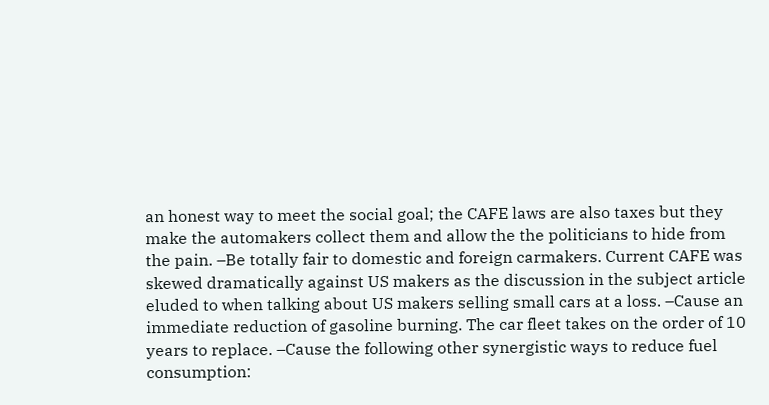an honest way to meet the social goal; the CAFE laws are also taxes but they make the automakers collect them and allow the the politicians to hide from the pain. –Be totally fair to domestic and foreign carmakers. Current CAFE was skewed dramatically against US makers as the discussion in the subject article eluded to when talking about US makers selling small cars at a loss. –Cause an immediate reduction of gasoline burning. The car fleet takes on the order of 10 years to replace. –Cause the following other synergistic ways to reduce fuel consumption: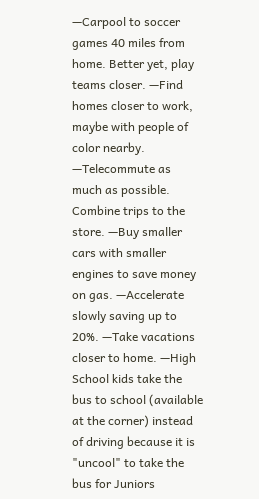—Carpool to soccer games 40 miles from home. Better yet, play teams closer. —Find homes closer to work, maybe with people of color nearby. —Telecommute as much as possible. Combine trips to the store. —Buy smaller cars with smaller engines to save money on gas. —Accelerate slowly saving up to 20%. —Take vacations closer to home. —High School kids take the bus to school (available at the corner) instead of driving because it is "uncool" to take the bus for Juniors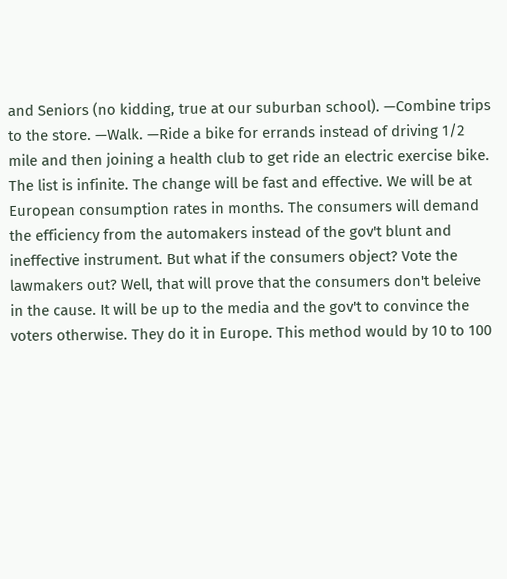and Seniors (no kidding, true at our suburban school). —Combine trips to the store. —Walk. —Ride a bike for errands instead of driving 1/2 mile and then joining a health club to get ride an electric exercise bike. The list is infinite. The change will be fast and effective. We will be at European consumption rates in months. The consumers will demand the efficiency from the automakers instead of the gov't blunt and ineffective instrument. But what if the consumers object? Vote the lawmakers out? Well, that will prove that the consumers don't beleive in the cause. It will be up to the media and the gov't to convince the voters otherwise. They do it in Europe. This method would by 10 to 100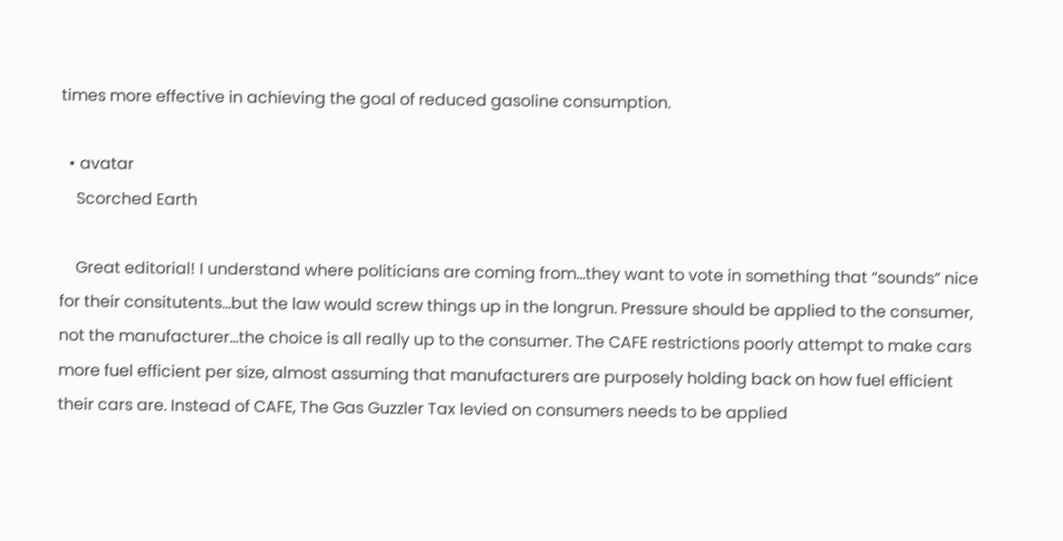times more effective in achieving the goal of reduced gasoline consumption.

  • avatar
    Scorched Earth

    Great editorial! I understand where politicians are coming from…they want to vote in something that “sounds” nice for their consitutents…but the law would screw things up in the longrun. Pressure should be applied to the consumer, not the manufacturer…the choice is all really up to the consumer. The CAFE restrictions poorly attempt to make cars more fuel efficient per size, almost assuming that manufacturers are purposely holding back on how fuel efficient their cars are. Instead of CAFE, The Gas Guzzler Tax levied on consumers needs to be applied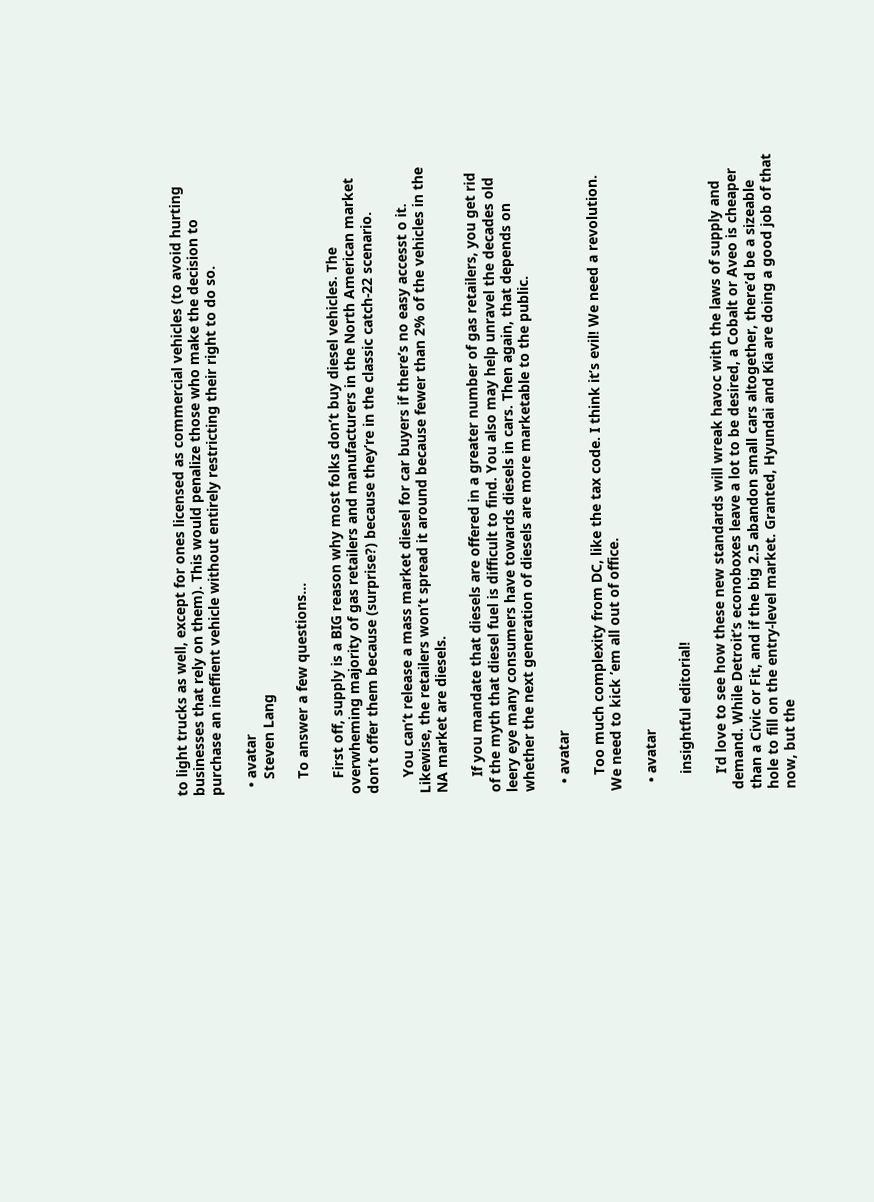to light trucks as well, except for ones licensed as commercial vehicles (to avoid hurting businesses that rely on them). This would penalize those who make the decision to purchase an ineffient vehicle without entirely restricting their right to do so.

  • avatar
    Steven Lang

    To answer a few questions…

    First off, supply is a BIG reason why most folks don’t buy diesel vehicles. The overwheming majority of gas retailers and manufacturers in the North American market don’t offer them because (surprise?) because they’re in the classic catch-22 scenario.

    You can’t release a mass market diesel for car buyers if there’s no easy accesst o it. Likewise, the retailers won’t spread it around because fewer than 2% of the vehicles in the NA market are diesels.

    If you mandate that diesels are offered in a greater number of gas retailers, you get rid of the myth that diesel fuel is difficult to find. You also may help unravel the decades old leery eye many consumers have towards diesels in cars. Then again, that depends on whether the next generation of diesels are more marketable to the public.

  • avatar

    Too much complexity from DC, like the tax code. I think it’s evil! We need a revolution. We need to kick ’em all out of office.

  • avatar

    insightful editorial!

    I’d love to see how these new standards will wreak havoc with the laws of supply and demand. While Detroit’s econoboxes leave a lot to be desired, a Cobalt or Aveo is cheaper than a Civic or Fit, and if the big 2.5 abandon small cars altogether, there’d be a sizeable hole to fill on the entry-level market. Granted, Hyundai and Kia are doing a good job of that now, but the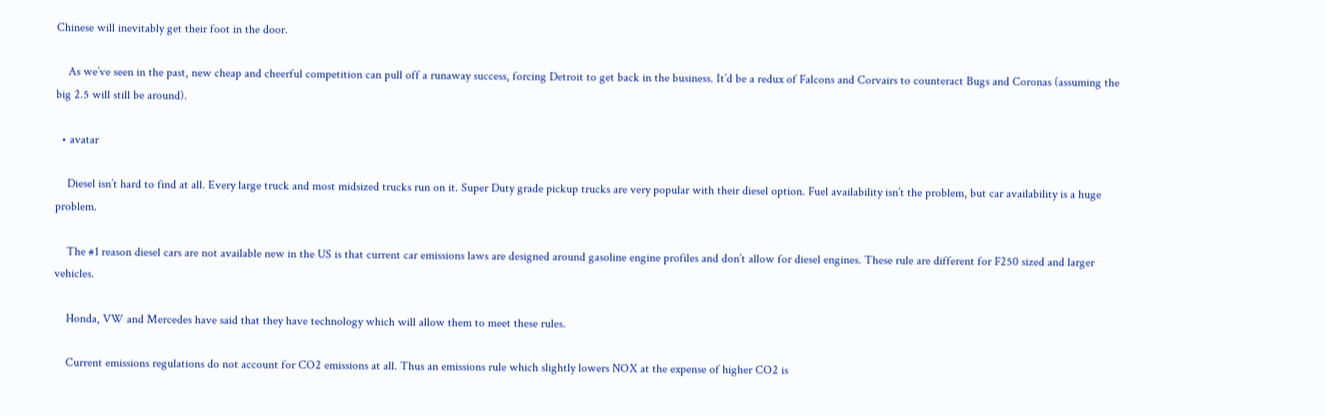Chinese will inevitably get their foot in the door.

    As we’ve seen in the past, new cheap and cheerful competition can pull off a runaway success, forcing Detroit to get back in the business. It’d be a redux of Falcons and Corvairs to counteract Bugs and Coronas (assuming the big 2.5 will still be around).

  • avatar

    Diesel isn’t hard to find at all. Every large truck and most midsized trucks run on it. Super Duty grade pickup trucks are very popular with their diesel option. Fuel availability isn’t the problem, but car availability is a huge problem.

    The #1 reason diesel cars are not available new in the US is that current car emissions laws are designed around gasoline engine profiles and don’t allow for diesel engines. These rule are different for F250 sized and larger vehicles.

    Honda, VW and Mercedes have said that they have technology which will allow them to meet these rules.

    Current emissions regulations do not account for CO2 emissions at all. Thus an emissions rule which slightly lowers NOX at the expense of higher CO2 is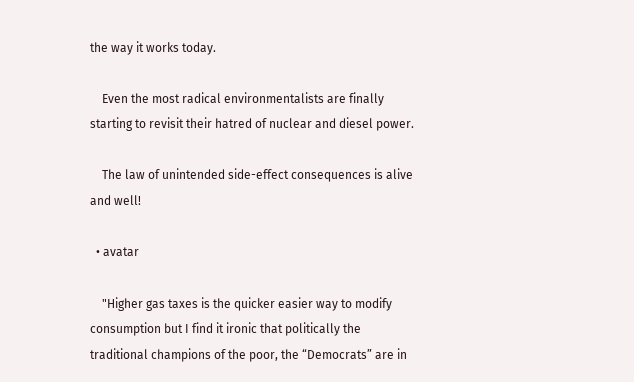the way it works today.

    Even the most radical environmentalists are finally starting to revisit their hatred of nuclear and diesel power.

    The law of unintended side-effect consequences is alive and well!

  • avatar

    "Higher gas taxes is the quicker easier way to modify consumption but I find it ironic that politically the traditional champions of the poor, the “Democrats” are in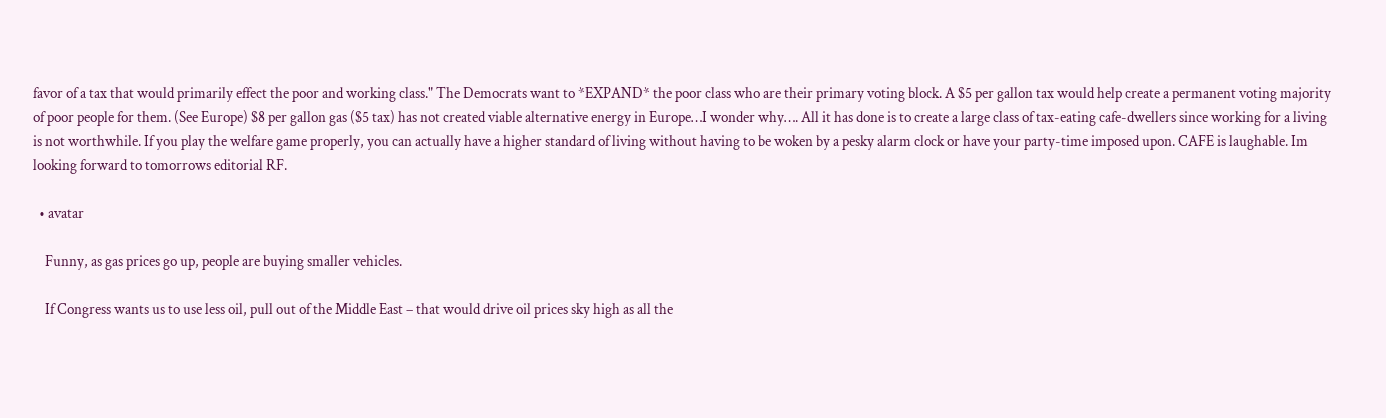favor of a tax that would primarily effect the poor and working class." The Democrats want to *EXPAND* the poor class who are their primary voting block. A $5 per gallon tax would help create a permanent voting majority of poor people for them. (See Europe) $8 per gallon gas ($5 tax) has not created viable alternative energy in Europe…I wonder why…. All it has done is to create a large class of tax-eating cafe-dwellers since working for a living is not worthwhile. If you play the welfare game properly, you can actually have a higher standard of living without having to be woken by a pesky alarm clock or have your party-time imposed upon. CAFE is laughable. Im looking forward to tomorrows editorial RF.

  • avatar

    Funny, as gas prices go up, people are buying smaller vehicles.

    If Congress wants us to use less oil, pull out of the Middle East – that would drive oil prices sky high as all the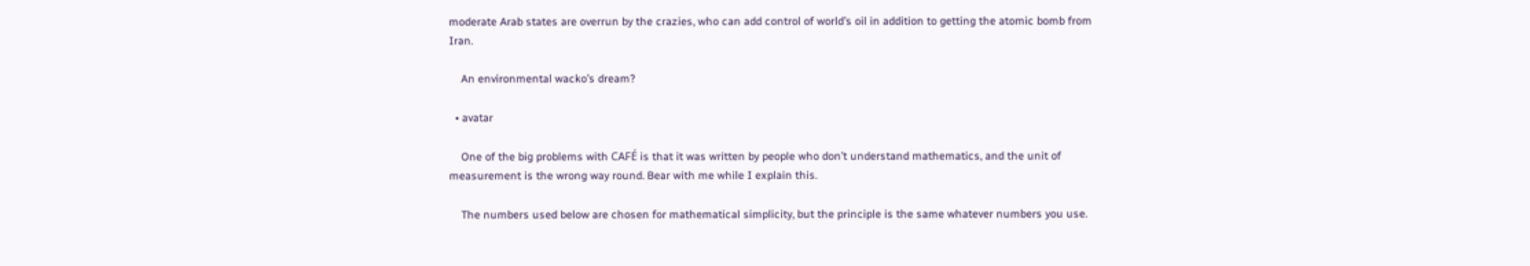moderate Arab states are overrun by the crazies, who can add control of world’s oil in addition to getting the atomic bomb from Iran.

    An environmental wacko’s dream?

  • avatar

    One of the big problems with CAFÉ is that it was written by people who don’t understand mathematics, and the unit of measurement is the wrong way round. Bear with me while I explain this.

    The numbers used below are chosen for mathematical simplicity, but the principle is the same whatever numbers you use.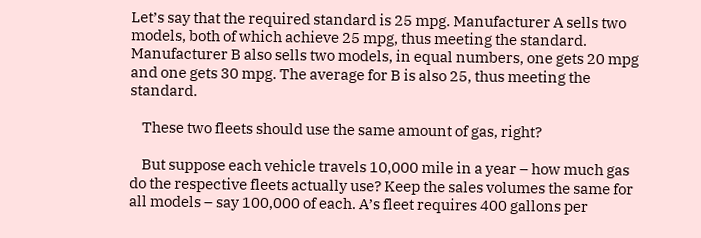Let’s say that the required standard is 25 mpg. Manufacturer A sells two models, both of which achieve 25 mpg, thus meeting the standard. Manufacturer B also sells two models, in equal numbers, one gets 20 mpg and one gets 30 mpg. The average for B is also 25, thus meeting the standard.

    These two fleets should use the same amount of gas, right?

    But suppose each vehicle travels 10,000 mile in a year – how much gas do the respective fleets actually use? Keep the sales volumes the same for all models – say 100,000 of each. A’s fleet requires 400 gallons per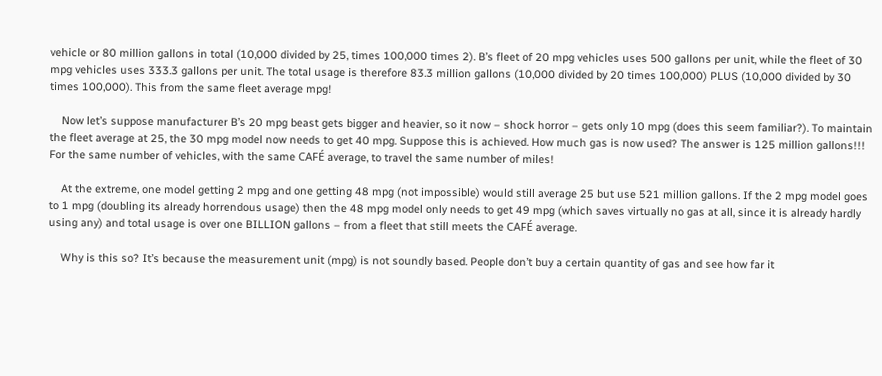vehicle or 80 million gallons in total (10,000 divided by 25, times 100,000 times 2). B’s fleet of 20 mpg vehicles uses 500 gallons per unit, while the fleet of 30 mpg vehicles uses 333.3 gallons per unit. The total usage is therefore 83.3 million gallons (10,000 divided by 20 times 100,000) PLUS (10,000 divided by 30 times 100,000). This from the same fleet average mpg!

    Now let’s suppose manufacturer B’s 20 mpg beast gets bigger and heavier, so it now – shock horror – gets only 10 mpg (does this seem familiar?). To maintain the fleet average at 25, the 30 mpg model now needs to get 40 mpg. Suppose this is achieved. How much gas is now used? The answer is 125 million gallons!!! For the same number of vehicles, with the same CAFÉ average, to travel the same number of miles!

    At the extreme, one model getting 2 mpg and one getting 48 mpg (not impossible) would still average 25 but use 521 million gallons. If the 2 mpg model goes to 1 mpg (doubling its already horrendous usage) then the 48 mpg model only needs to get 49 mpg (which saves virtually no gas at all, since it is already hardly using any) and total usage is over one BILLION gallons – from a fleet that still meets the CAFÉ average.

    Why is this so? It’s because the measurement unit (mpg) is not soundly based. People don’t buy a certain quantity of gas and see how far it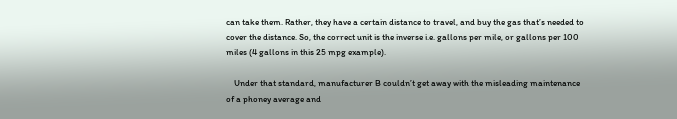can take them. Rather, they have a certain distance to travel, and buy the gas that’s needed to cover the distance. So, the correct unit is the inverse i.e. gallons per mile, or gallons per 100 miles (4 gallons in this 25 mpg example).

    Under that standard, manufacturer B couldn’t get away with the misleading maintenance of a phoney average and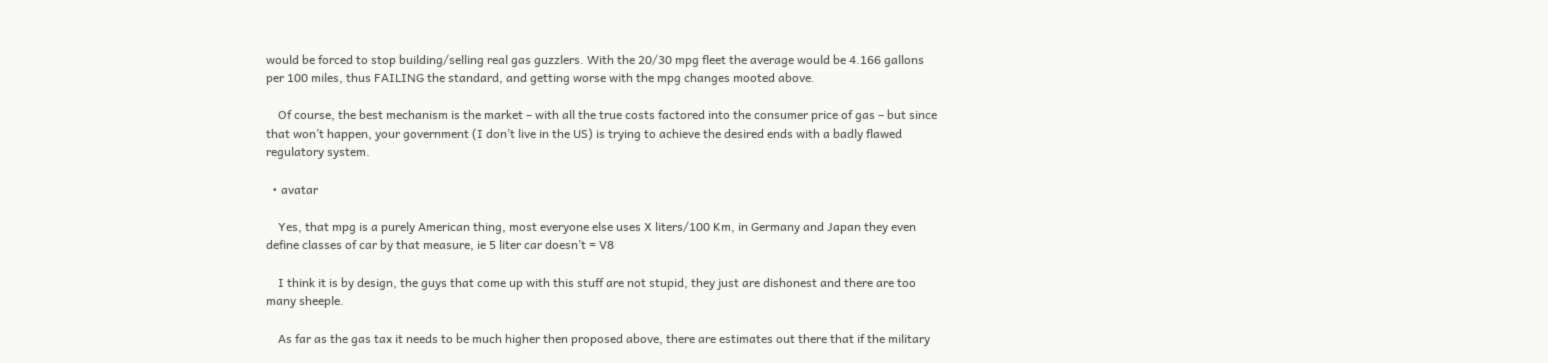would be forced to stop building/selling real gas guzzlers. With the 20/30 mpg fleet the average would be 4.166 gallons per 100 miles, thus FAILING the standard, and getting worse with the mpg changes mooted above.

    Of course, the best mechanism is the market – with all the true costs factored into the consumer price of gas – but since that won’t happen, your government (I don’t live in the US) is trying to achieve the desired ends with a badly flawed regulatory system.

  • avatar

    Yes, that mpg is a purely American thing, most everyone else uses X liters/100 Km, in Germany and Japan they even define classes of car by that measure, ie 5 liter car doesn’t = V8

    I think it is by design, the guys that come up with this stuff are not stupid, they just are dishonest and there are too many sheeple.

    As far as the gas tax it needs to be much higher then proposed above, there are estimates out there that if the military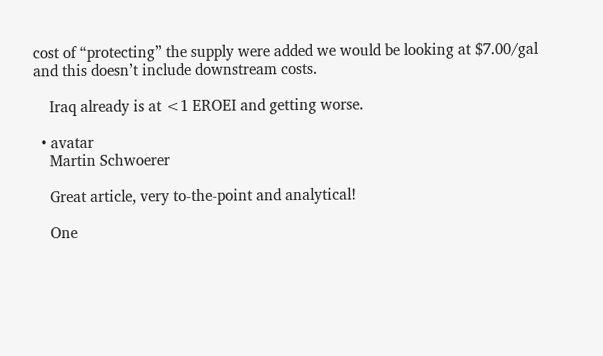cost of “protecting” the supply were added we would be looking at $7.00/gal and this doesn’t include downstream costs.

    Iraq already is at <1 EROEI and getting worse.

  • avatar
    Martin Schwoerer

    Great article, very to-the-point and analytical!

    One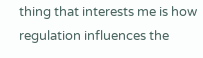thing that interests me is how regulation influences the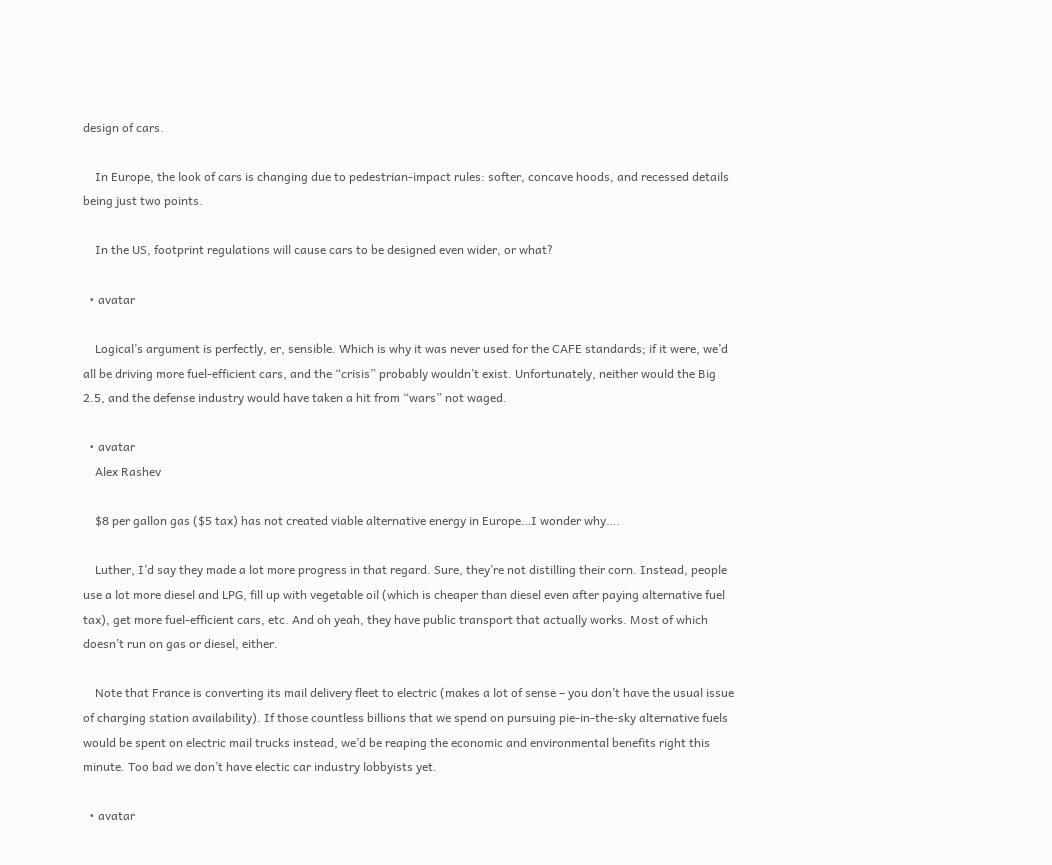design of cars.

    In Europe, the look of cars is changing due to pedestrian-impact rules: softer, concave hoods, and recessed details being just two points.

    In the US, footprint regulations will cause cars to be designed even wider, or what?

  • avatar

    Logical’s argument is perfectly, er, sensible. Which is why it was never used for the CAFE standards; if it were, we’d all be driving more fuel-efficient cars, and the “crisis” probably wouldn’t exist. Unfortunately, neither would the Big 2.5, and the defense industry would have taken a hit from “wars” not waged.

  • avatar
    Alex Rashev

    $8 per gallon gas ($5 tax) has not created viable alternative energy in Europe…I wonder why….

    Luther, I’d say they made a lot more progress in that regard. Sure, they’re not distilling their corn. Instead, people use a lot more diesel and LPG, fill up with vegetable oil (which is cheaper than diesel even after paying alternative fuel tax), get more fuel-efficient cars, etc. And oh yeah, they have public transport that actually works. Most of which doesn’t run on gas or diesel, either.

    Note that France is converting its mail delivery fleet to electric (makes a lot of sense – you don’t have the usual issue of charging station availability). If those countless billions that we spend on pursuing pie-in-the-sky alternative fuels would be spent on electric mail trucks instead, we’d be reaping the economic and environmental benefits right this minute. Too bad we don’t have electic car industry lobbyists yet.

  • avatar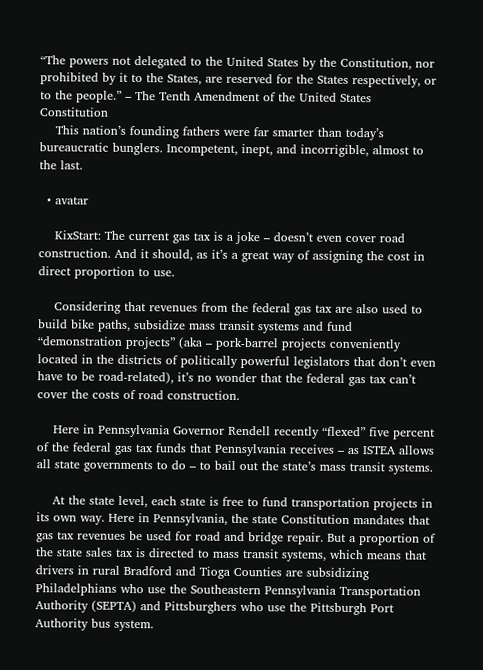“The powers not delegated to the United States by the Constitution, nor prohibited by it to the States, are reserved for the States respectively, or to the people.” – The Tenth Amendment of the United States Constitution
    This nation’s founding fathers were far smarter than today’s bureaucratic bunglers. Incompetent, inept, and incorrigible, almost to the last.

  • avatar

    KixStart: The current gas tax is a joke – doesn’t even cover road construction. And it should, as it’s a great way of assigning the cost in direct proportion to use.

    Considering that revenues from the federal gas tax are also used to build bike paths, subsidize mass transit systems and fund “demonstration projects” (aka – pork-barrel projects conveniently located in the districts of politically powerful legislators that don’t even have to be road-related), it’s no wonder that the federal gas tax can’t cover the costs of road construction.

    Here in Pennsylvania Governor Rendell recently “flexed” five percent of the federal gas tax funds that Pennsylvania receives – as ISTEA allows all state governments to do – to bail out the state’s mass transit systems.

    At the state level, each state is free to fund transportation projects in its own way. Here in Pennsylvania, the state Constitution mandates that gas tax revenues be used for road and bridge repair. But a proportion of the state sales tax is directed to mass transit systems, which means that drivers in rural Bradford and Tioga Counties are subsidizing Philadelphians who use the Southeastern Pennsylvania Transportation Authority (SEPTA) and Pittsburghers who use the Pittsburgh Port Authority bus system.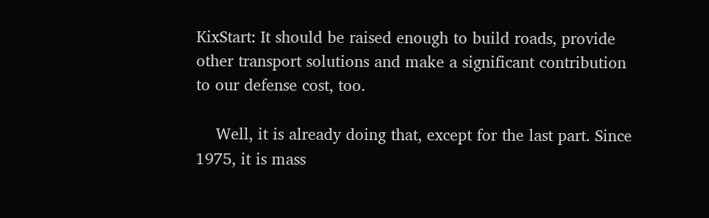KixStart: It should be raised enough to build roads, provide other transport solutions and make a significant contribution to our defense cost, too.

    Well, it is already doing that, except for the last part. Since 1975, it is mass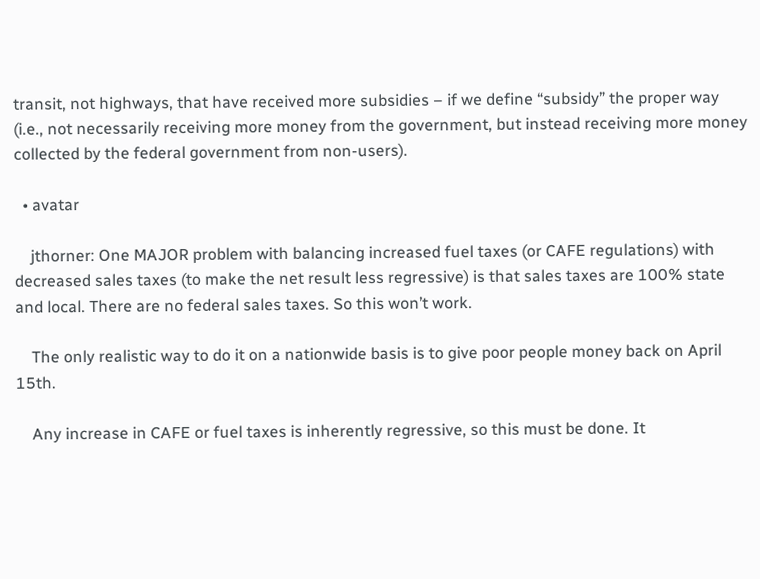transit, not highways, that have received more subsidies – if we define “subsidy” the proper way (i.e., not necessarily receiving more money from the government, but instead receiving more money collected by the federal government from non-users).

  • avatar

    jthorner: One MAJOR problem with balancing increased fuel taxes (or CAFE regulations) with decreased sales taxes (to make the net result less regressive) is that sales taxes are 100% state and local. There are no federal sales taxes. So this won’t work.

    The only realistic way to do it on a nationwide basis is to give poor people money back on April 15th.

    Any increase in CAFE or fuel taxes is inherently regressive, so this must be done. It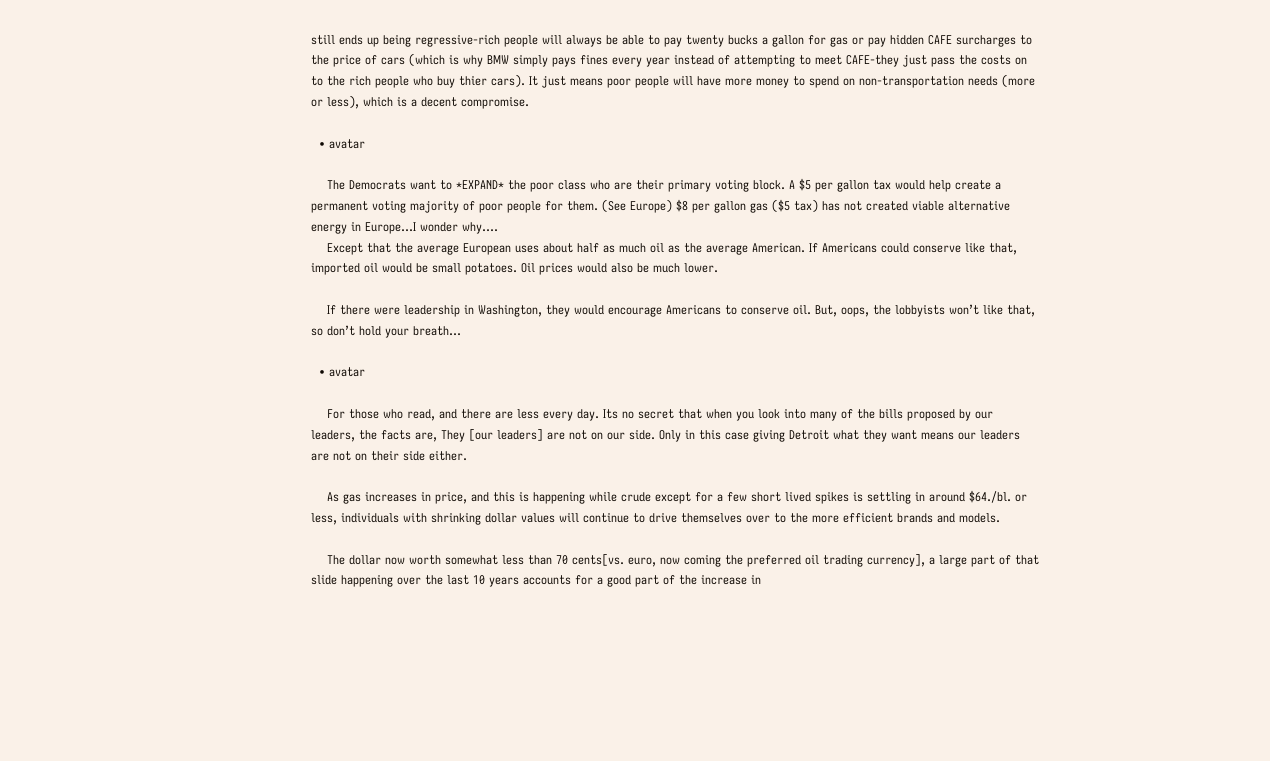still ends up being regressive-rich people will always be able to pay twenty bucks a gallon for gas or pay hidden CAFE surcharges to the price of cars (which is why BMW simply pays fines every year instead of attempting to meet CAFE-they just pass the costs on to the rich people who buy thier cars). It just means poor people will have more money to spend on non-transportation needs (more or less), which is a decent compromise.

  • avatar

    The Democrats want to *EXPAND* the poor class who are their primary voting block. A $5 per gallon tax would help create a permanent voting majority of poor people for them. (See Europe) $8 per gallon gas ($5 tax) has not created viable alternative energy in Europe…I wonder why….
    Except that the average European uses about half as much oil as the average American. If Americans could conserve like that, imported oil would be small potatoes. Oil prices would also be much lower.

    If there were leadership in Washington, they would encourage Americans to conserve oil. But, oops, the lobbyists won’t like that, so don’t hold your breath…

  • avatar

    For those who read, and there are less every day. Its no secret that when you look into many of the bills proposed by our leaders, the facts are, They [our leaders] are not on our side. Only in this case giving Detroit what they want means our leaders are not on their side either.

    As gas increases in price, and this is happening while crude except for a few short lived spikes is settling in around $64./bl. or less, individuals with shrinking dollar values will continue to drive themselves over to the more efficient brands and models.

    The dollar now worth somewhat less than 70 cents[vs. euro, now coming the preferred oil trading currency], a large part of that slide happening over the last 10 years accounts for a good part of the increase in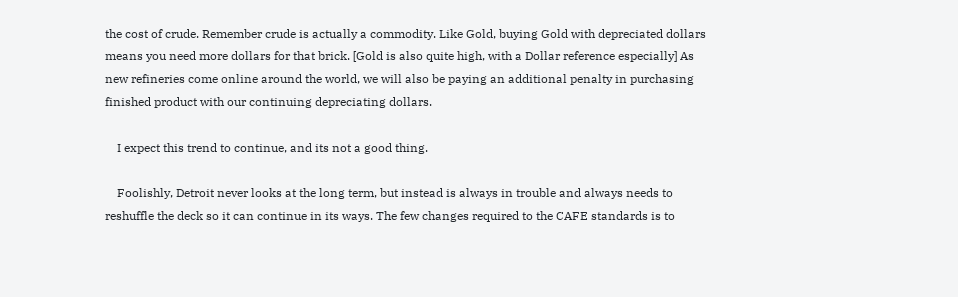the cost of crude. Remember crude is actually a commodity. Like Gold, buying Gold with depreciated dollars means you need more dollars for that brick. [Gold is also quite high, with a Dollar reference especially] As new refineries come online around the world, we will also be paying an additional penalty in purchasing finished product with our continuing depreciating dollars.

    I expect this trend to continue, and its not a good thing.

    Foolishly, Detroit never looks at the long term, but instead is always in trouble and always needs to reshuffle the deck so it can continue in its ways. The few changes required to the CAFE standards is to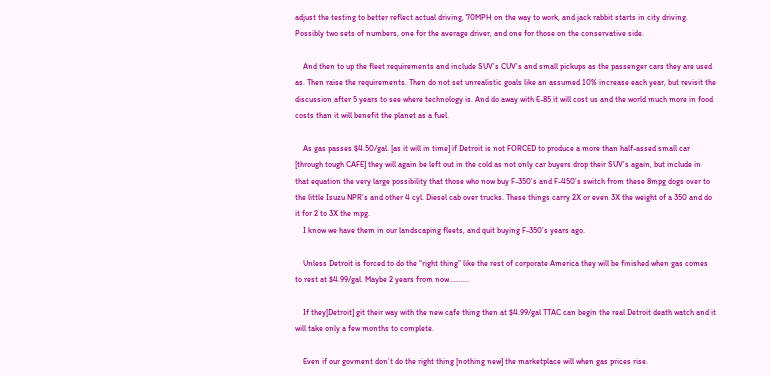adjust the testing to better reflect actual driving, 70MPH on the way to work, and jack rabbit starts in city driving. Possibly two sets of numbers, one for the average driver, and one for those on the conservative side.

    And then to up the fleet requirements and include SUV’s CUV’s and small pickups as the passenger cars they are used as. Then raise the requirements. Then do not set unrealistic goals like an assumed 10% increase each year, but revisit the discussion after 5 years to see where technology is. And do away with E-85 it will cost us and the world much more in food costs than it will benefit the planet as a fuel.

    As gas passes $4.50/gal. [as it will in time] if Detroit is not FORCED to produce a more than half-assed small car [through tough CAFE] they will again be left out in the cold as not only car buyers drop their SUV’s again, but include in that equation the very large possibility that those who now buy F-350’s and F-450’s switch from these 8mpg dogs over to the little Isuzu NPR’s and other 4 cyl. Diesel cab over trucks. These things carry 2X or even 3X the weight of a 350 and do it for 2 to 3X the mpg.
    I know we have them in our landscaping fleets, and quit buying F-350’s years ago.

    Unless Detroit is forced to do the “right thing” like the rest of corporate America they will be finished when gas comes to rest at $4.99/gal. Maybe 2 years from now……….

    If they[Detroit] git their way with the new cafe thing then at $4.99/gal TTAC can begin the real Detroit death watch and it will take only a few months to complete.

    Even if our govment don’t do the right thing [nothing new] the marketplace will when gas prices rise.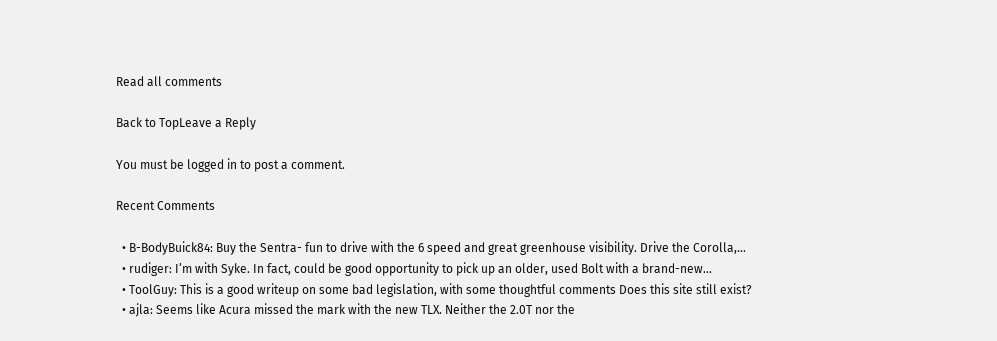Read all comments

Back to TopLeave a Reply

You must be logged in to post a comment.

Recent Comments

  • B-BodyBuick84: Buy the Sentra- fun to drive with the 6 speed and great greenhouse visibility. Drive the Corolla,...
  • rudiger: I’m with Syke. In fact, could be good opportunity to pick up an older, used Bolt with a brand-new...
  • ToolGuy: This is a good writeup on some bad legislation, with some thoughtful comments Does this site still exist?
  • ajla: Seems like Acura missed the mark with the new TLX. Neither the 2.0T nor the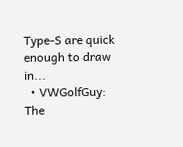Type-S are quick enough to draw in...
  • VWGolfGuy: The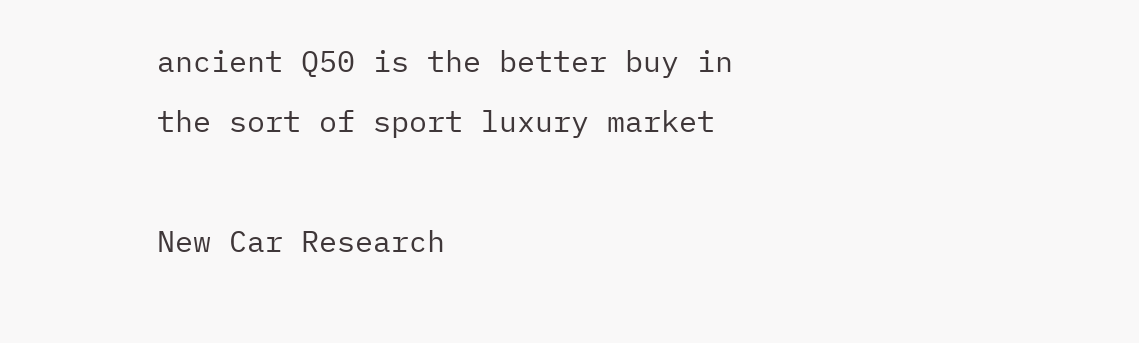ancient Q50 is the better buy in the sort of sport luxury market

New Car Research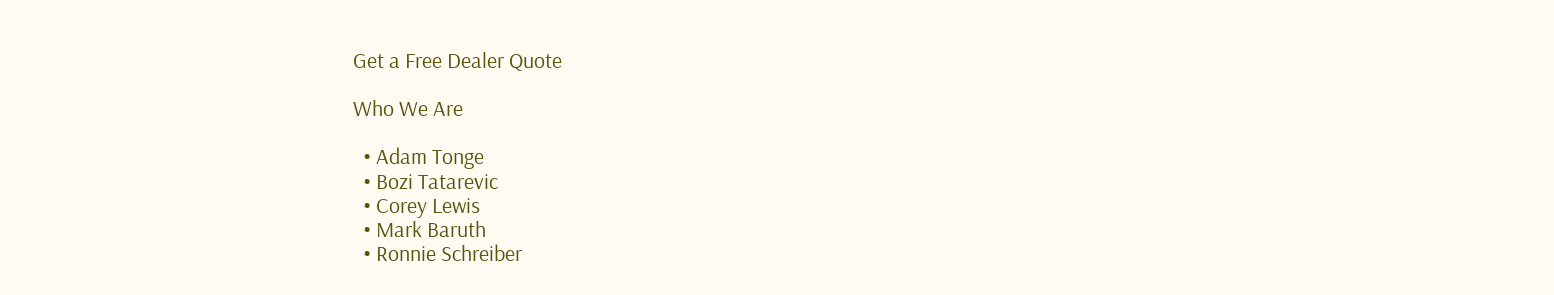Get a Free Dealer Quote

Who We Are

  • Adam Tonge
  • Bozi Tatarevic
  • Corey Lewis
  • Mark Baruth
  • Ronnie Schreiber